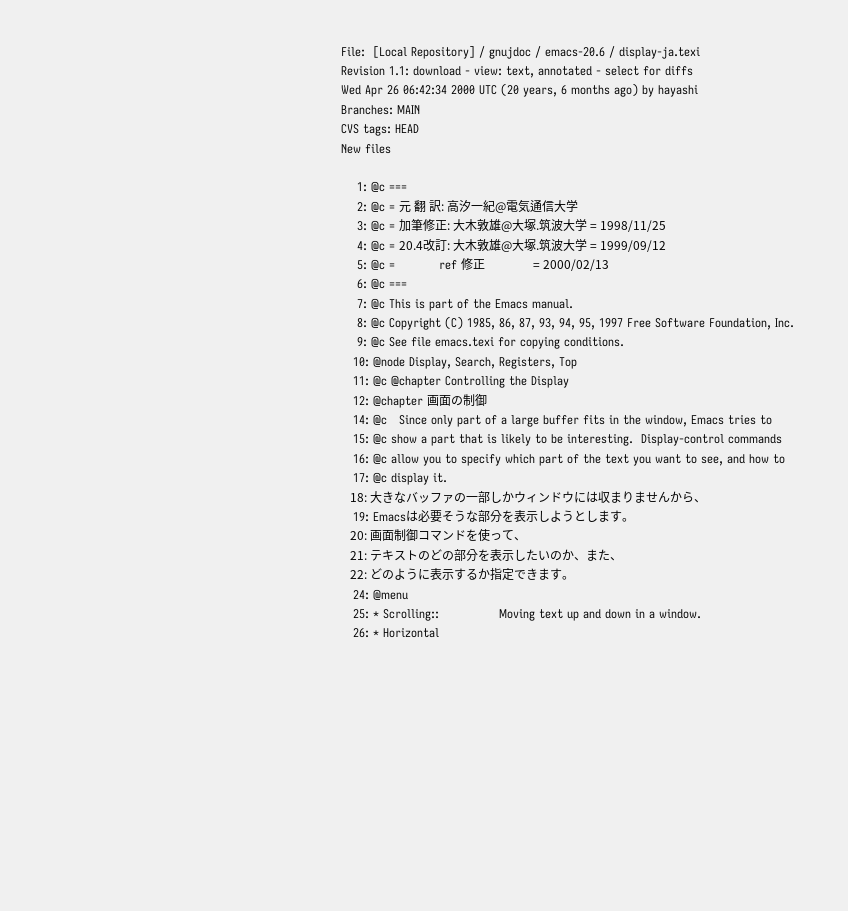File:  [Local Repository] / gnujdoc / emacs-20.6 / display-ja.texi
Revision 1.1: download - view: text, annotated - select for diffs
Wed Apr 26 06:42:34 2000 UTC (20 years, 6 months ago) by hayashi
Branches: MAIN
CVS tags: HEAD
New files

    1: @c ===
    2: @c = 元 翻 訳: 高汐一紀@電気通信大学
    3: @c = 加筆修正: 大木敦雄@大塚.筑波大学 = 1998/11/25
    4: @c = 20.4改訂: 大木敦雄@大塚.筑波大学 = 1999/09/12
    5: @c =           ref 修正                = 2000/02/13
    6: @c ===
    7: @c This is part of the Emacs manual.
    8: @c Copyright (C) 1985, 86, 87, 93, 94, 95, 1997 Free Software Foundation, Inc.
    9: @c See file emacs.texi for copying conditions.
   10: @node Display, Search, Registers, Top
   11: @c @chapter Controlling the Display
   12: @chapter 画面の制御
   14: @c   Since only part of a large buffer fits in the window, Emacs tries to
   15: @c show a part that is likely to be interesting.  Display-control commands
   16: @c allow you to specify which part of the text you want to see, and how to
   17: @c display it.
   18: 大きなバッファの一部しかウィンドウには収まりませんから、
   19: Emacsは必要そうな部分を表示しようとします。
   20: 画面制御コマンドを使って、
   21: テキストのどの部分を表示したいのか、また、
   22: どのように表示するか指定できます。
   24: @menu
   25: * Scrolling::               Moving text up and down in a window.
   26: * Horizontal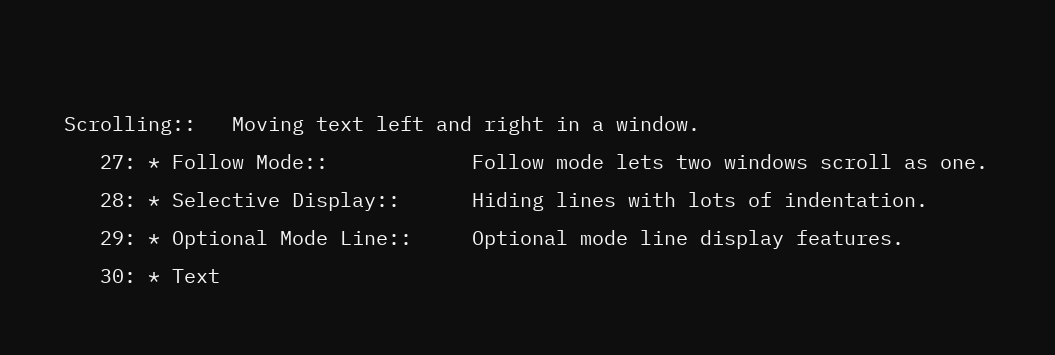Scrolling::   Moving text left and right in a window.
   27: * Follow Mode::            Follow mode lets two windows scroll as one.
   28: * Selective Display::      Hiding lines with lots of indentation.
   29: * Optional Mode Line::     Optional mode line display features.
   30: * Text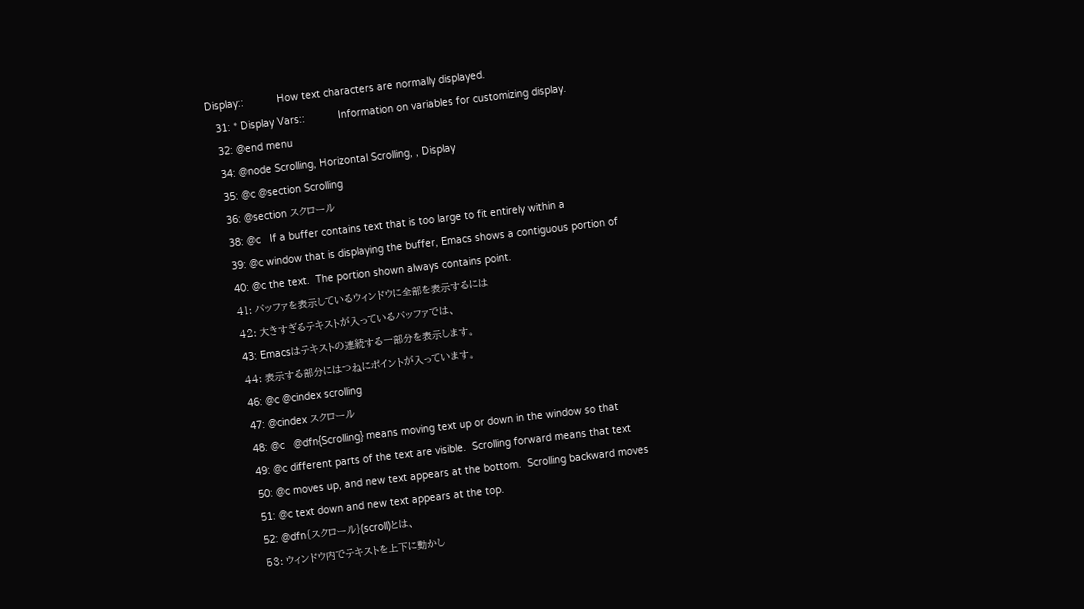Display::           How text characters are normally displayed.
   31: * Display Vars::           Information on variables for customizing display.
   32: @end menu
   34: @node Scrolling, Horizontal Scrolling, , Display
   35: @c @section Scrolling
   36: @section スクロール
   38: @c   If a buffer contains text that is too large to fit entirely within a
   39: @c window that is displaying the buffer, Emacs shows a contiguous portion of
   40: @c the text.  The portion shown always contains point.
   41: バッファを表示しているウィンドウに全部を表示するには
   42: 大きすぎるテキストが入っているバッファでは、
   43: Emacsはテキストの連続する一部分を表示します。
   44: 表示する部分にはつねにポイントが入っています。
   46: @c @cindex scrolling
   47: @cindex スクロール
   48: @c   @dfn{Scrolling} means moving text up or down in the window so that
   49: @c different parts of the text are visible.  Scrolling forward means that text
   50: @c moves up, and new text appears at the bottom.  Scrolling backward moves
   51: @c text down and new text appears at the top.
   52: @dfn{スクロール}(scroll)とは、
   53: ウィンドウ内でテキストを上下に動かし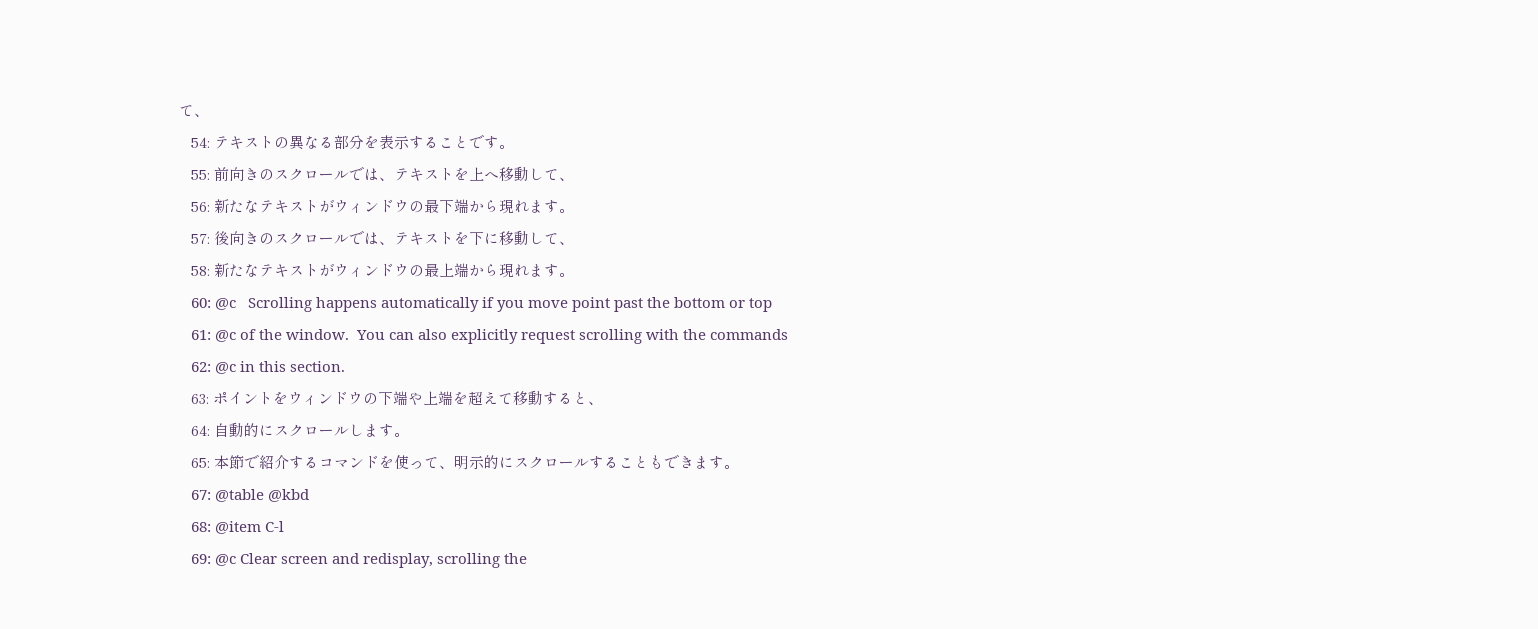て、
   54: テキストの異なる部分を表示することです。
   55: 前向きのスクロールでは、テキストを上へ移動して、
   56: 新たなテキストがウィンドウの最下端から現れます。
   57: 後向きのスクロールでは、テキストを下に移動して、
   58: 新たなテキストがウィンドウの最上端から現れます。
   60: @c   Scrolling happens automatically if you move point past the bottom or top
   61: @c of the window.  You can also explicitly request scrolling with the commands
   62: @c in this section.
   63: ポイントをウィンドウの下端や上端を超えて移動すると、
   64: 自動的にスクロールします。
   65: 本節で紹介するコマンドを使って、明示的にスクロールすることもできます。
   67: @table @kbd
   68: @item C-l
   69: @c Clear screen and redisplay, scrolling the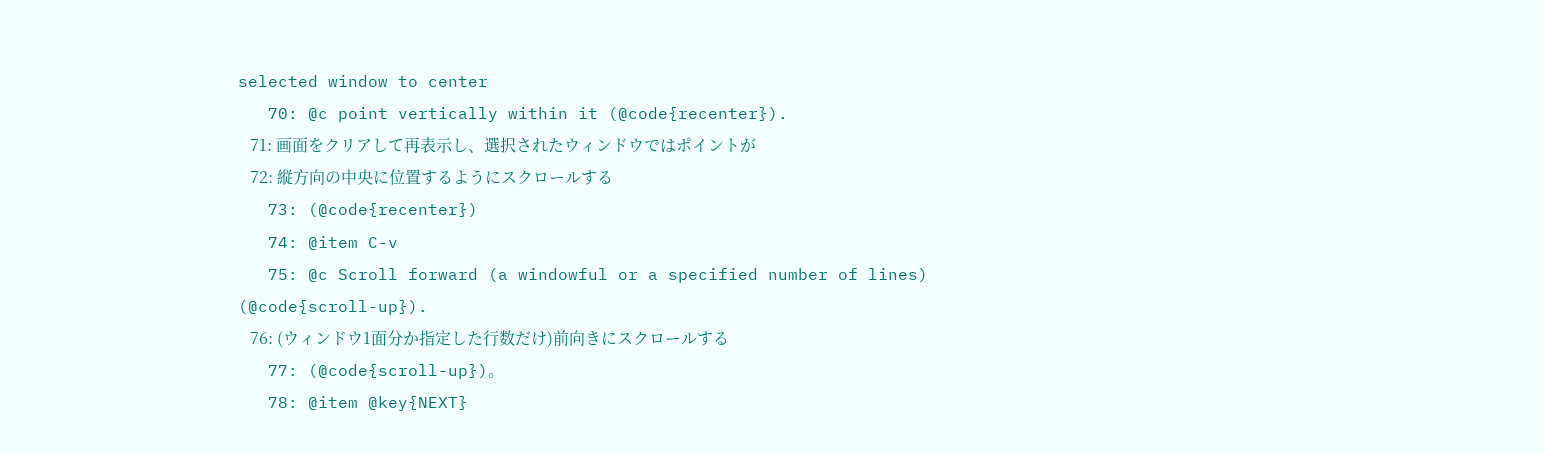selected window to center
   70: @c point vertically within it (@code{recenter}).
   71: 画面をクリアして再表示し、選択されたウィンドウではポイントが
   72: 縦方向の中央に位置するようにスクロールする
   73: (@code{recenter})
   74: @item C-v
   75: @c Scroll forward (a windowful or a specified number of lines) (@code{scroll-up}).
   76: (ウィンドウ1面分か指定した行数だけ)前向きにスクロールする
   77: (@code{scroll-up})。
   78: @item @key{NEXT}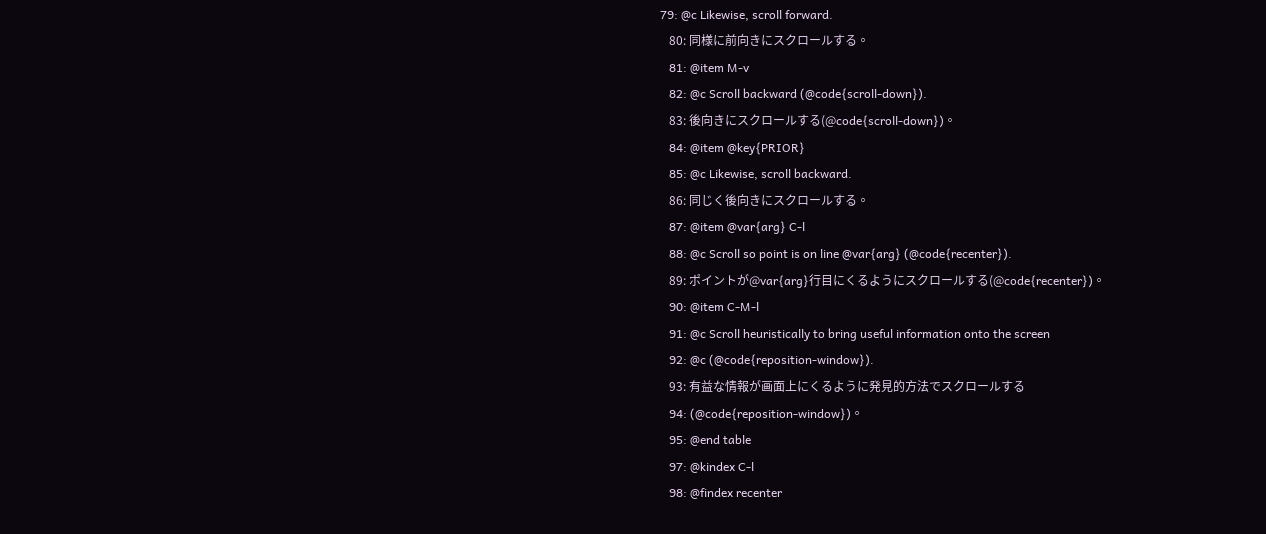79: @c Likewise, scroll forward.
   80: 同様に前向きにスクロールする。
   81: @item M-v
   82: @c Scroll backward (@code{scroll-down}).
   83: 後向きにスクロールする(@code{scroll-down})。
   84: @item @key{PRIOR}
   85: @c Likewise, scroll backward.
   86: 同じく後向きにスクロールする。
   87: @item @var{arg} C-l
   88: @c Scroll so point is on line @var{arg} (@code{recenter}).
   89: ポイントが@var{arg}行目にくるようにスクロールする(@code{recenter})。
   90: @item C-M-l
   91: @c Scroll heuristically to bring useful information onto the screen
   92: @c (@code{reposition-window}).
   93: 有益な情報が画面上にくるように発見的方法でスクロールする
   94: (@code{reposition-window})。
   95: @end table
   97: @kindex C-l
   98: @findex recenter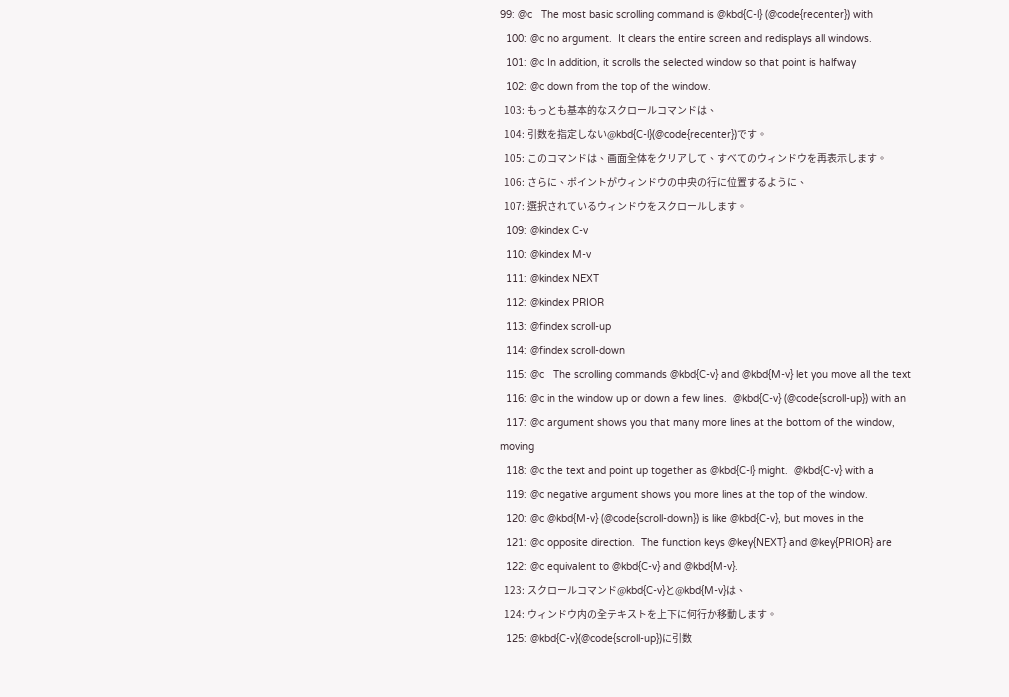99: @c   The most basic scrolling command is @kbd{C-l} (@code{recenter}) with
  100: @c no argument.  It clears the entire screen and redisplays all windows.
  101: @c In addition, it scrolls the selected window so that point is halfway
  102: @c down from the top of the window.
  103: もっとも基本的なスクロールコマンドは、
  104: 引数を指定しない@kbd{C-l}(@code{recenter})です。
  105: このコマンドは、画面全体をクリアして、すべてのウィンドウを再表示します。
  106: さらに、ポイントがウィンドウの中央の行に位置するように、
  107: 選択されているウィンドウをスクロールします。
  109: @kindex C-v
  110: @kindex M-v
  111: @kindex NEXT
  112: @kindex PRIOR
  113: @findex scroll-up
  114: @findex scroll-down
  115: @c   The scrolling commands @kbd{C-v} and @kbd{M-v} let you move all the text
  116: @c in the window up or down a few lines.  @kbd{C-v} (@code{scroll-up}) with an
  117: @c argument shows you that many more lines at the bottom of the window, moving
  118: @c the text and point up together as @kbd{C-l} might.  @kbd{C-v} with a
  119: @c negative argument shows you more lines at the top of the window.
  120: @c @kbd{M-v} (@code{scroll-down}) is like @kbd{C-v}, but moves in the
  121: @c opposite direction.  The function keys @key{NEXT} and @key{PRIOR} are
  122: @c equivalent to @kbd{C-v} and @kbd{M-v}.
  123: スクロールコマンド@kbd{C-v}と@kbd{M-v}は、
  124: ウィンドウ内の全テキストを上下に何行か移動します。
  125: @kbd{C-v}(@code{scroll-up})に引数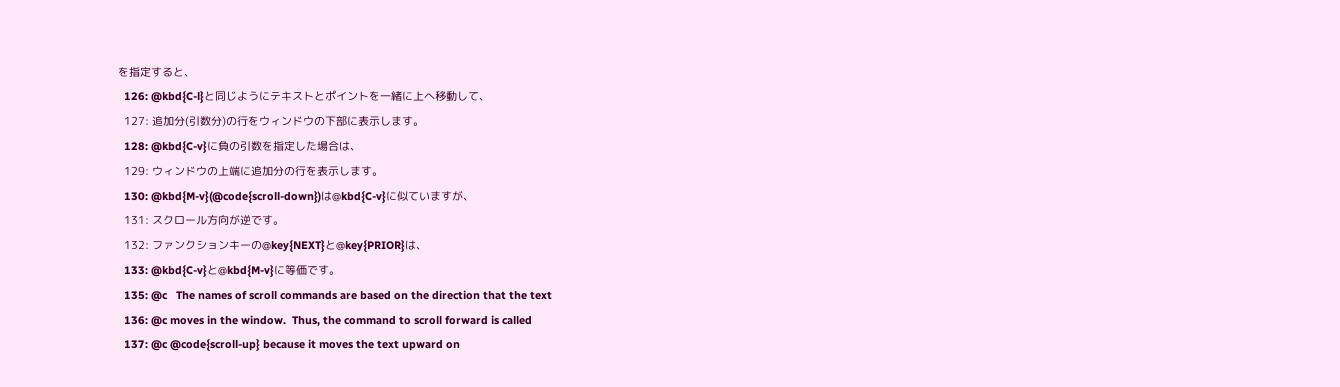を指定すると、
  126: @kbd{C-l}と同じようにテキストとポイントを一緒に上へ移動して、
  127: 追加分(引数分)の行をウィンドウの下部に表示します。
  128: @kbd{C-v}に負の引数を指定した場合は、
  129: ウィンドウの上端に追加分の行を表示します。
  130: @kbd{M-v}(@code{scroll-down})は@kbd{C-v}に似ていますが、
  131: スクロール方向が逆です。
  132: ファンクションキーの@key{NEXT}と@key{PRIOR}は、
  133: @kbd{C-v}と@kbd{M-v}に等価です。
  135: @c   The names of scroll commands are based on the direction that the text
  136: @c moves in the window.  Thus, the command to scroll forward is called
  137: @c @code{scroll-up} because it moves the text upward on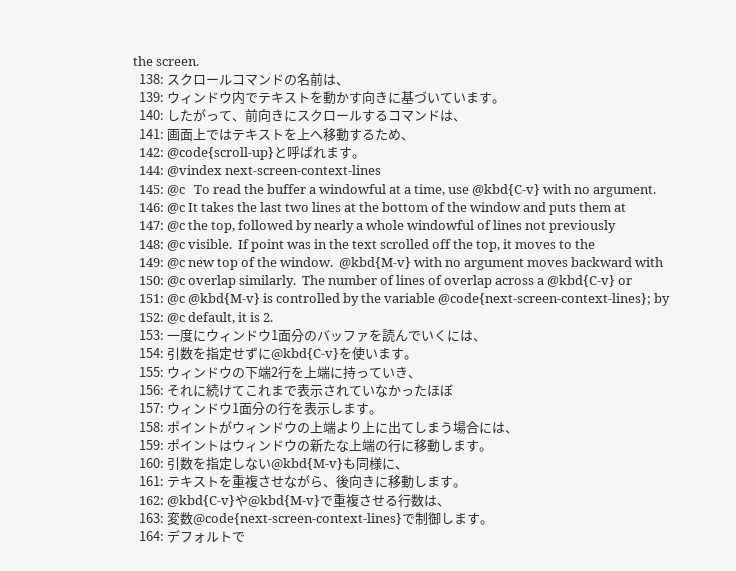the screen.
  138: スクロールコマンドの名前は、
  139: ウィンドウ内でテキストを動かす向きに基づいています。
  140: したがって、前向きにスクロールするコマンドは、
  141: 画面上ではテキストを上へ移動するため、
  142: @code{scroll-up}と呼ばれます。
  144: @vindex next-screen-context-lines
  145: @c   To read the buffer a windowful at a time, use @kbd{C-v} with no argument.
  146: @c It takes the last two lines at the bottom of the window and puts them at
  147: @c the top, followed by nearly a whole windowful of lines not previously
  148: @c visible.  If point was in the text scrolled off the top, it moves to the
  149: @c new top of the window.  @kbd{M-v} with no argument moves backward with
  150: @c overlap similarly.  The number of lines of overlap across a @kbd{C-v} or
  151: @c @kbd{M-v} is controlled by the variable @code{next-screen-context-lines}; by
  152: @c default, it is 2.
  153: 一度にウィンドウ1面分のバッファを読んでいくには、
  154: 引数を指定せずに@kbd{C-v}を使います。
  155: ウィンドウの下端2行を上端に持っていき、
  156: それに続けてこれまで表示されていなかったほぼ
  157: ウィンドウ1面分の行を表示します。
  158: ポイントがウィンドウの上端より上に出てしまう場合には、
  159: ポイントはウィンドウの新たな上端の行に移動します。
  160: 引数を指定しない@kbd{M-v}も同様に、
  161: テキストを重複させながら、後向きに移動します。
  162: @kbd{C-v}や@kbd{M-v}で重複させる行数は、
  163: 変数@code{next-screen-context-lines}で制御します。
  164: デフォルトで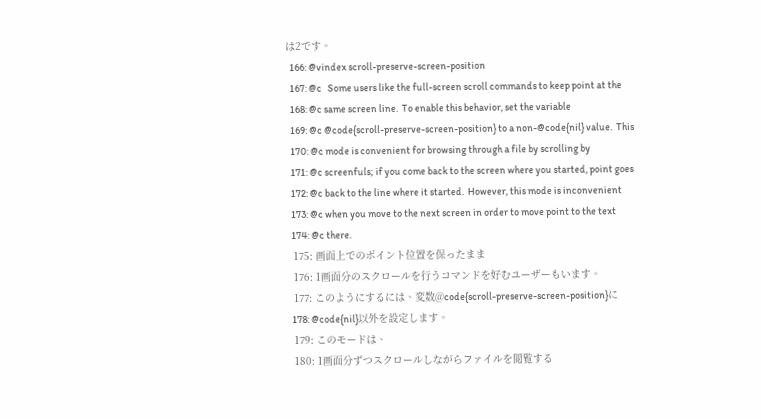は2です。
  166: @vindex scroll-preserve-screen-position
  167: @c   Some users like the full-screen scroll commands to keep point at the
  168: @c same screen line.  To enable this behavior, set the variable
  169: @c @code{scroll-preserve-screen-position} to a non-@code{nil} value.  This
  170: @c mode is convenient for browsing through a file by scrolling by
  171: @c screenfuls; if you come back to the screen where you started, point goes
  172: @c back to the line where it started.  However, this mode is inconvenient
  173: @c when you move to the next screen in order to move point to the text
  174: @c there.
  175: 画面上でのポイント位置を保ったまま
  176: 1画面分のスクロールを行うコマンドを好むユーザーもいます。
  177: このようにするには、変数@code{scroll-preserve-screen-position}に
  178: @code{nil}以外を設定します。
  179: このモードは、
  180: 1画面分ずつスクロールしながらファイルを閲覧する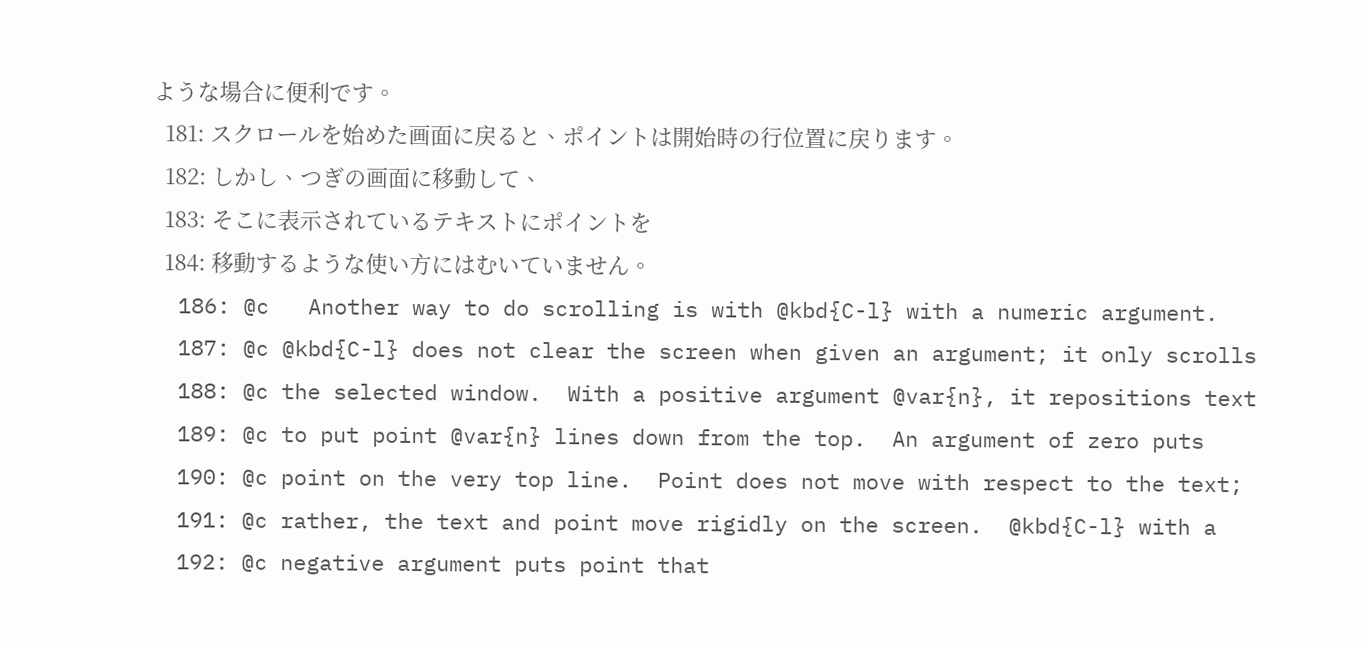ような場合に便利です。
  181: スクロールを始めた画面に戻ると、ポイントは開始時の行位置に戻ります。
  182: しかし、つぎの画面に移動して、
  183: そこに表示されているテキストにポイントを
  184: 移動するような使い方にはむいていません。
  186: @c   Another way to do scrolling is with @kbd{C-l} with a numeric argument.
  187: @c @kbd{C-l} does not clear the screen when given an argument; it only scrolls
  188: @c the selected window.  With a positive argument @var{n}, it repositions text
  189: @c to put point @var{n} lines down from the top.  An argument of zero puts
  190: @c point on the very top line.  Point does not move with respect to the text;
  191: @c rather, the text and point move rigidly on the screen.  @kbd{C-l} with a
  192: @c negative argument puts point that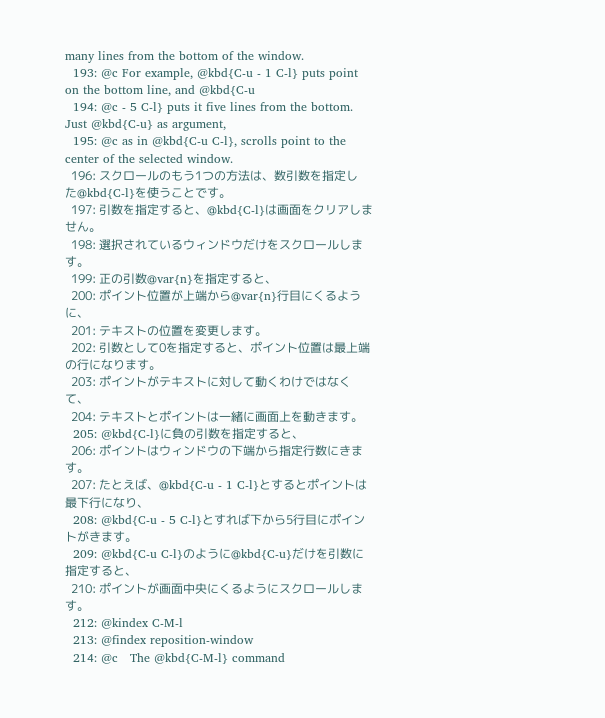many lines from the bottom of the window.
  193: @c For example, @kbd{C-u - 1 C-l} puts point on the bottom line, and @kbd{C-u
  194: @c - 5 C-l} puts it five lines from the bottom.  Just @kbd{C-u} as argument,
  195: @c as in @kbd{C-u C-l}, scrolls point to the center of the selected window.
  196: スクロールのもう1つの方法は、数引数を指定した@kbd{C-l}を使うことです。
  197: 引数を指定すると、@kbd{C-l}は画面をクリアしません。
  198: 選択されているウィンドウだけをスクロールします。
  199: 正の引数@var{n}を指定すると、
  200: ポイント位置が上端から@var{n}行目にくるように、
  201: テキストの位置を変更します。
  202: 引数として0を指定すると、ポイント位置は最上端の行になります。
  203: ポイントがテキストに対して動くわけではなくて、
  204: テキストとポイントは一緒に画面上を動きます。
  205: @kbd{C-l}に負の引数を指定すると、
  206: ポイントはウィンドウの下端から指定行数にきます。
  207: たとえば、@kbd{C-u - 1 C-l}とするとポイントは最下行になり、
  208: @kbd{C-u - 5 C-l}とすれば下から5行目にポイントがきます。
  209: @kbd{C-u C-l}のように@kbd{C-u}だけを引数に指定すると、
  210: ポイントが画面中央にくるようにスクロールします。
  212: @kindex C-M-l
  213: @findex reposition-window
  214: @c   The @kbd{C-M-l} command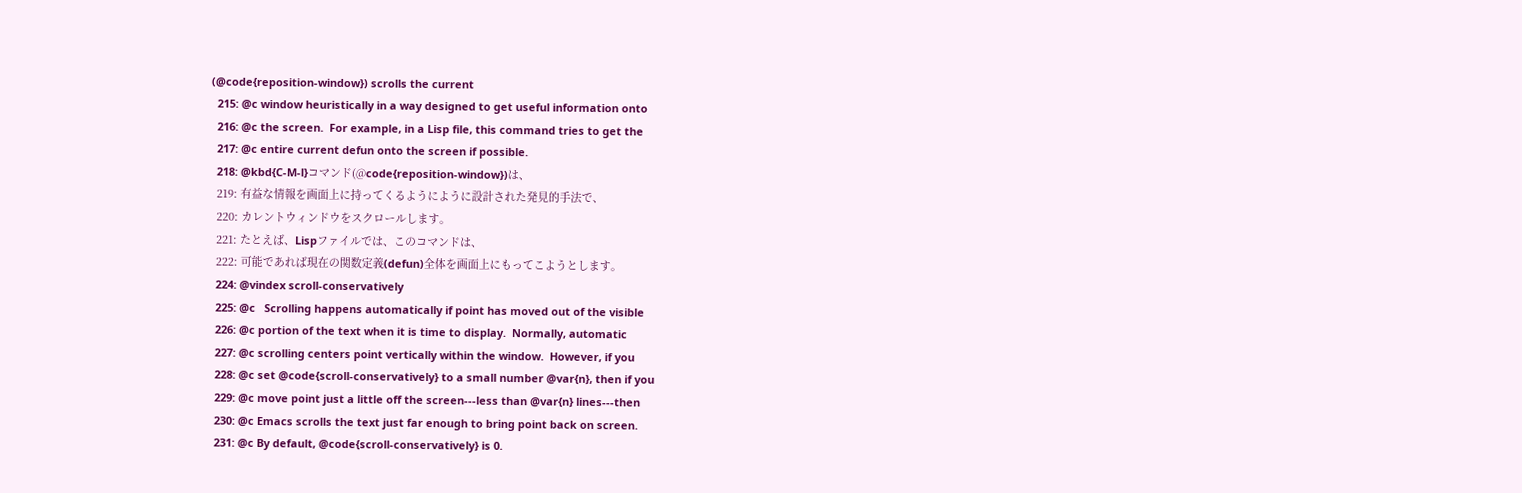(@code{reposition-window}) scrolls the current
  215: @c window heuristically in a way designed to get useful information onto
  216: @c the screen.  For example, in a Lisp file, this command tries to get the
  217: @c entire current defun onto the screen if possible.
  218: @kbd{C-M-l}コマンド(@code{reposition-window})は、
  219: 有益な情報を画面上に持ってくるようにように設計された発見的手法で、
  220: カレントウィンドウをスクロールします。
  221: たとえば、Lispファイルでは、このコマンドは、
  222: 可能であれば現在の関数定義(defun)全体を画面上にもってこようとします。
  224: @vindex scroll-conservatively
  225: @c   Scrolling happens automatically if point has moved out of the visible
  226: @c portion of the text when it is time to display.  Normally, automatic
  227: @c scrolling centers point vertically within the window.  However, if you
  228: @c set @code{scroll-conservatively} to a small number @var{n}, then if you
  229: @c move point just a little off the screen---less than @var{n} lines---then
  230: @c Emacs scrolls the text just far enough to bring point back on screen.
  231: @c By default, @code{scroll-conservatively} is 0.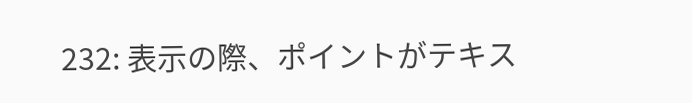232: 表示の際、ポイントがテキス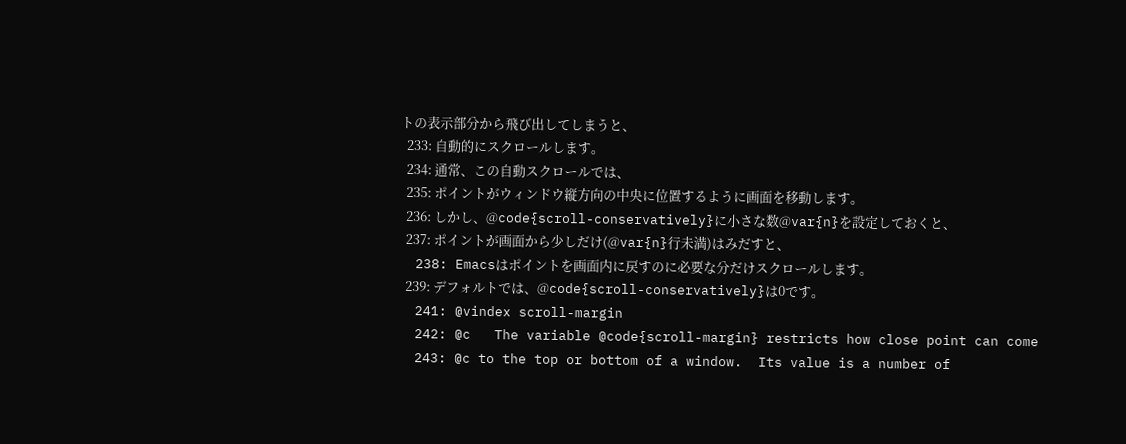トの表示部分から飛び出してしまうと、
  233: 自動的にスクロールします。
  234: 通常、この自動スクロールでは、
  235: ポイントがウィンドウ縦方向の中央に位置するように画面を移動します。
  236: しかし、@code{scroll-conservatively}に小さな数@var{n}を設定しておくと、
  237: ポイントが画面から少しだけ(@var{n}行未満)はみだすと、
  238: Emacsはポイントを画面内に戻すのに必要な分だけスクロールします。
  239: デフォルトでは、@code{scroll-conservatively}は0です。
  241: @vindex scroll-margin
  242: @c   The variable @code{scroll-margin} restricts how close point can come
  243: @c to the top or bottom of a window.  Its value is a number of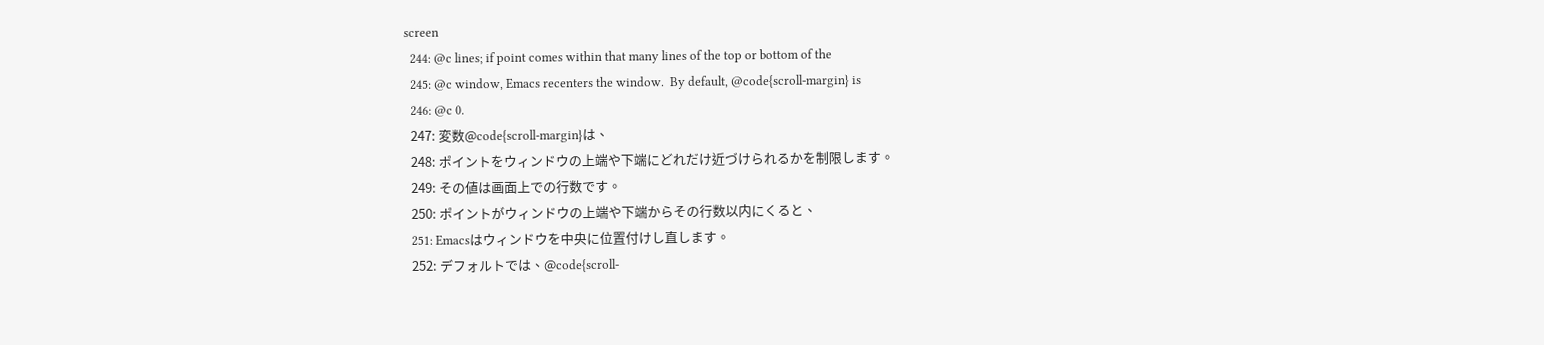screen
  244: @c lines; if point comes within that many lines of the top or bottom of the
  245: @c window, Emacs recenters the window.  By default, @code{scroll-margin} is
  246: @c 0.
  247: 変数@code{scroll-margin}は、
  248: ポイントをウィンドウの上端や下端にどれだけ近づけられるかを制限します。
  249: その値は画面上での行数です。
  250: ポイントがウィンドウの上端や下端からその行数以内にくると、
  251: Emacsはウィンドウを中央に位置付けし直します。
  252: デフォルトでは、@code{scroll-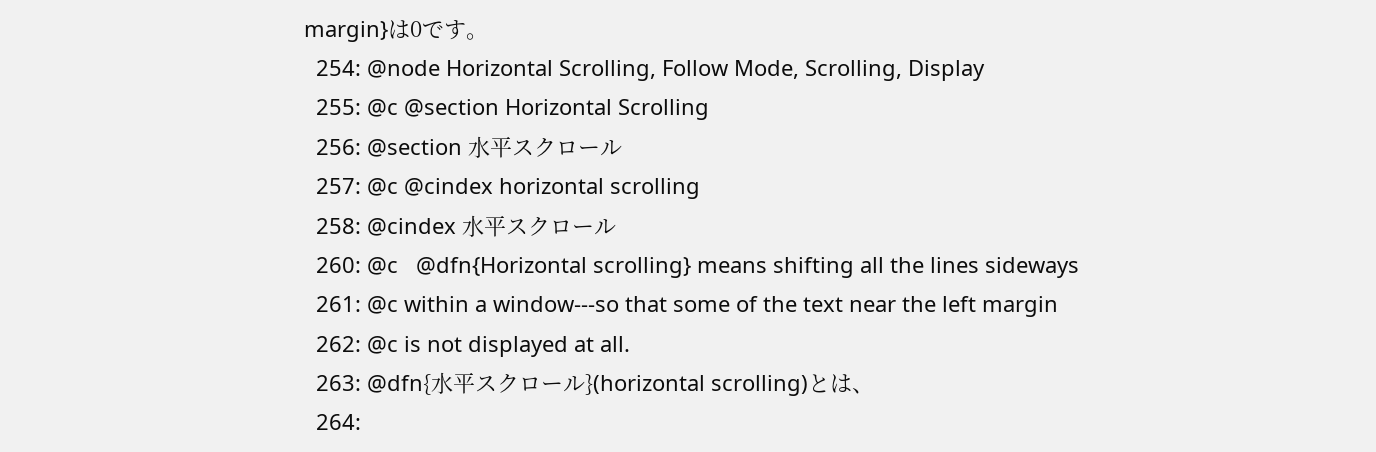margin}は0です。
  254: @node Horizontal Scrolling, Follow Mode, Scrolling, Display
  255: @c @section Horizontal Scrolling
  256: @section 水平スクロール
  257: @c @cindex horizontal scrolling
  258: @cindex 水平スクロール
  260: @c   @dfn{Horizontal scrolling} means shifting all the lines sideways
  261: @c within a window---so that some of the text near the left margin
  262: @c is not displayed at all.
  263: @dfn{水平スクロール}(horizontal scrolling)とは、
  264: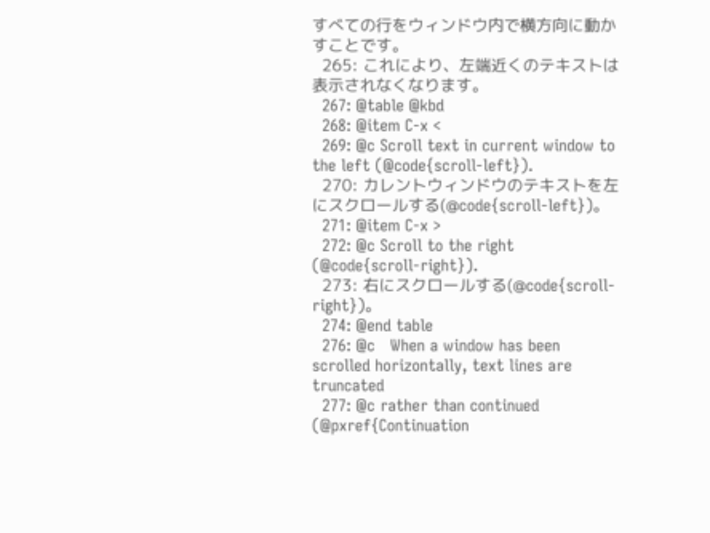すべての行をウィンドウ内で横方向に動かすことです。
  265: これにより、左端近くのテキストは表示されなくなります。
  267: @table @kbd
  268: @item C-x <
  269: @c Scroll text in current window to the left (@code{scroll-left}).
  270: カレントウィンドウのテキストを左にスクロールする(@code{scroll-left})。
  271: @item C-x >
  272: @c Scroll to the right (@code{scroll-right}).
  273: 右にスクロールする(@code{scroll-right})。
  274: @end table
  276: @c   When a window has been scrolled horizontally, text lines are truncated
  277: @c rather than continued (@pxref{Continuation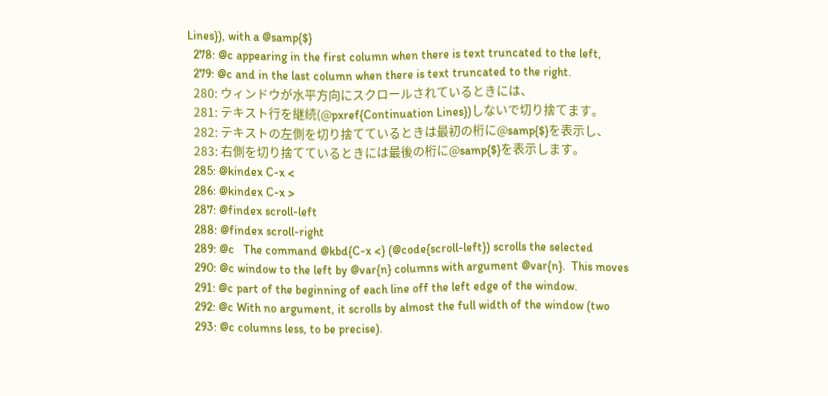Lines}), with a @samp{$}
  278: @c appearing in the first column when there is text truncated to the left,
  279: @c and in the last column when there is text truncated to the right.
  280: ウィンドウが水平方向にスクロールされているときには、
  281: テキスト行を継続(@pxref{Continuation Lines})しないで切り捨てます。
  282: テキストの左側を切り捨てているときは最初の桁に@samp{$}を表示し、
  283: 右側を切り捨てているときには最後の桁に@samp{$}を表示します。
  285: @kindex C-x <
  286: @kindex C-x >
  287: @findex scroll-left
  288: @findex scroll-right
  289: @c   The command @kbd{C-x <} (@code{scroll-left}) scrolls the selected
  290: @c window to the left by @var{n} columns with argument @var{n}.  This moves
  291: @c part of the beginning of each line off the left edge of the window.
  292: @c With no argument, it scrolls by almost the full width of the window (two
  293: @c columns less, to be precise).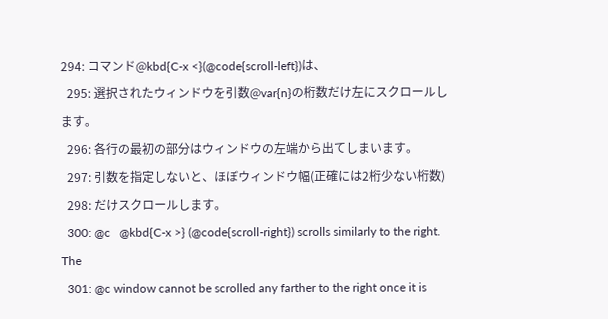294: コマンド@kbd{C-x <}(@code{scroll-left})は、
  295: 選択されたウィンドウを引数@var{n}の桁数だけ左にスクロールします。
  296: 各行の最初の部分はウィンドウの左端から出てしまいます。
  297: 引数を指定しないと、ほぼウィンドウ幅(正確には2桁少ない桁数)
  298: だけスクロールします。
  300: @c   @kbd{C-x >} (@code{scroll-right}) scrolls similarly to the right.  The
  301: @c window cannot be scrolled any farther to the right once it is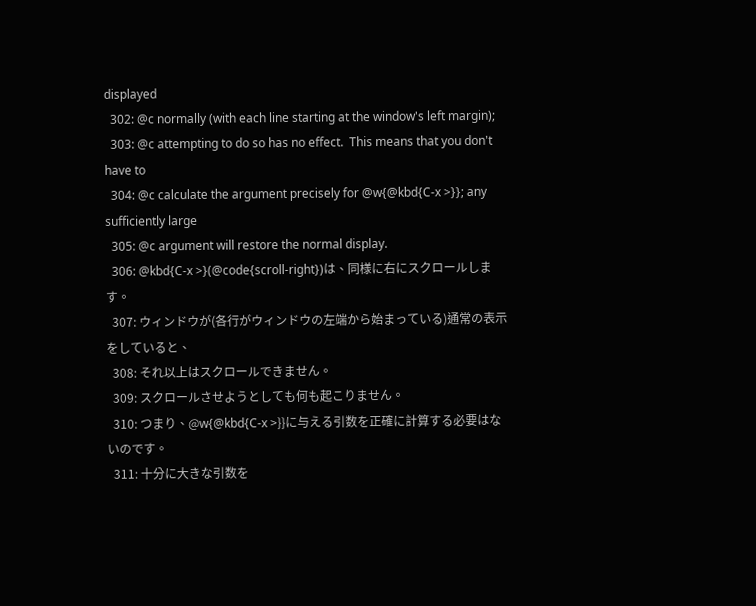displayed
  302: @c normally (with each line starting at the window's left margin);
  303: @c attempting to do so has no effect.  This means that you don't have to
  304: @c calculate the argument precisely for @w{@kbd{C-x >}}; any sufficiently large
  305: @c argument will restore the normal display.
  306: @kbd{C-x >}(@code{scroll-right})は、同様に右にスクロールします。
  307: ウィンドウが(各行がウィンドウの左端から始まっている)通常の表示をしていると、
  308: それ以上はスクロールできません。
  309: スクロールさせようとしても何も起こりません。
  310: つまり、@w{@kbd{C-x >}}に与える引数を正確に計算する必要はないのです。
  311: 十分に大きな引数を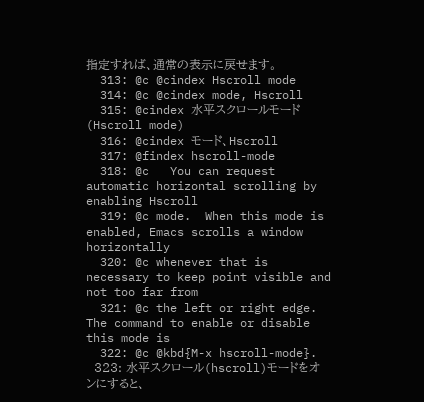指定すれば、通常の表示に戻せます。
  313: @c @cindex Hscroll mode
  314: @c @cindex mode, Hscroll
  315: @cindex 水平スクロールモード(Hscroll mode)
  316: @cindex モード、Hscroll
  317: @findex hscroll-mode
  318: @c   You can request automatic horizontal scrolling by enabling Hscroll
  319: @c mode.  When this mode is enabled, Emacs scrolls a window horizontally
  320: @c whenever that is necessary to keep point visible and not too far from
  321: @c the left or right edge.  The command to enable or disable this mode is
  322: @c @kbd{M-x hscroll-mode}.
  323: 水平スクロール(hscroll)モードをオンにすると、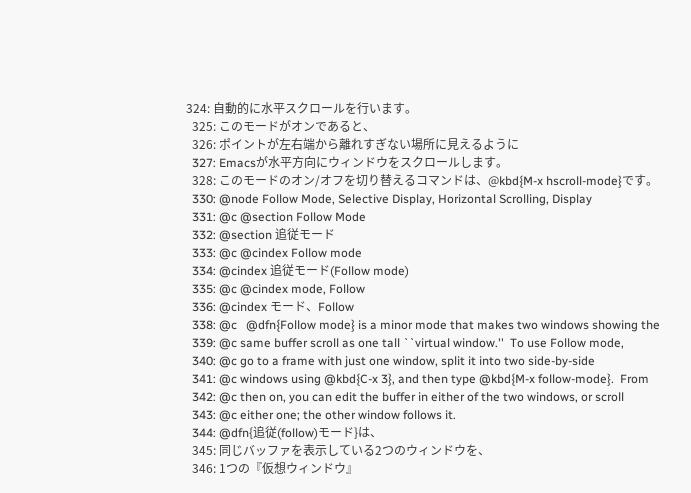324: 自動的に水平スクロールを行います。
  325: このモードがオンであると、
  326: ポイントが左右端から離れすぎない場所に見えるように
  327: Emacsが水平方向にウィンドウをスクロールします。
  328: このモードのオン/オフを切り替えるコマンドは、@kbd{M-x hscroll-mode}です。
  330: @node Follow Mode, Selective Display, Horizontal Scrolling, Display
  331: @c @section Follow Mode
  332: @section 追従モード
  333: @c @cindex Follow mode
  334: @cindex 追従モード(Follow mode)
  335: @c @cindex mode, Follow
  336: @cindex モード、Follow
  338: @c   @dfn{Follow mode} is a minor mode that makes two windows showing the
  339: @c same buffer scroll as one tall ``virtual window.''  To use Follow mode,
  340: @c go to a frame with just one window, split it into two side-by-side
  341: @c windows using @kbd{C-x 3}, and then type @kbd{M-x follow-mode}.  From
  342: @c then on, you can edit the buffer in either of the two windows, or scroll
  343: @c either one; the other window follows it.
  344: @dfn{追従(follow)モード}は、
  345: 同じバッファを表示している2つのウィンドウを、
  346: 1つの『仮想ウィンドウ』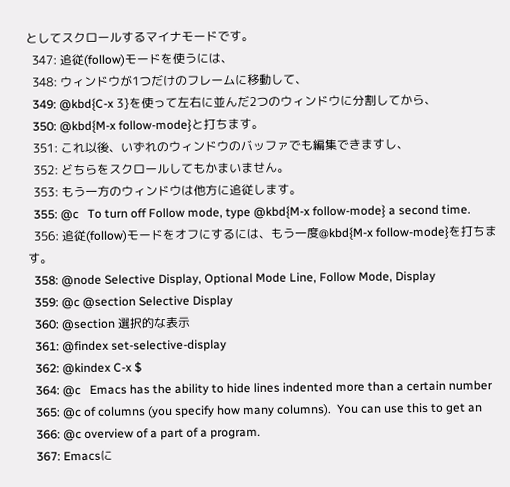としてスクロールするマイナモードです。
  347: 追従(follow)モードを使うには、
  348: ウィンドウが1つだけのフレームに移動して、
  349: @kbd{C-x 3}を使って左右に並んだ2つのウィンドウに分割してから、
  350: @kbd{M-x follow-mode}と打ちます。
  351: これ以後、いずれのウィンドウのバッファでも編集できますし、
  352: どちらをスクロールしてもかまいません。
  353: もう一方のウィンドウは他方に追従します。
  355: @c   To turn off Follow mode, type @kbd{M-x follow-mode} a second time.
  356: 追従(follow)モードをオフにするには、もう一度@kbd{M-x follow-mode}を打ちます。
  358: @node Selective Display, Optional Mode Line, Follow Mode, Display
  359: @c @section Selective Display
  360: @section 選択的な表示
  361: @findex set-selective-display
  362: @kindex C-x $
  364: @c   Emacs has the ability to hide lines indented more than a certain number
  365: @c of columns (you specify how many columns).  You can use this to get an
  366: @c overview of a part of a program.
  367: Emacsに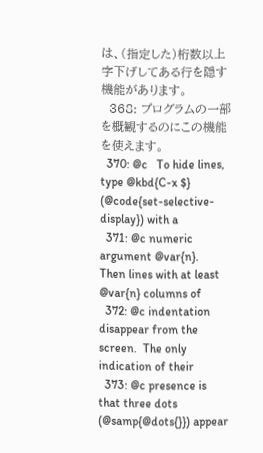は、(指定した)桁数以上字下げしてある行を隠す機能があります。
  368: プログラムの一部を概観するのにこの機能を使えます。
  370: @c   To hide lines, type @kbd{C-x $} (@code{set-selective-display}) with a
  371: @c numeric argument @var{n}.  Then lines with at least @var{n} columns of
  372: @c indentation disappear from the screen.  The only indication of their
  373: @c presence is that three dots (@samp{@dots{}}) appear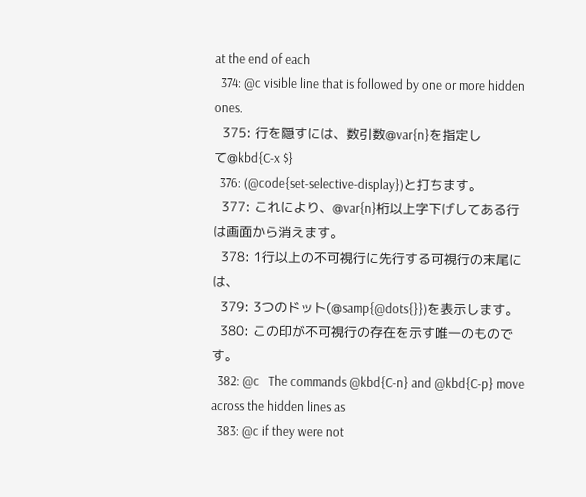at the end of each
  374: @c visible line that is followed by one or more hidden ones.
  375: 行を隠すには、数引数@var{n}を指定して@kbd{C-x $}
  376: (@code{set-selective-display})と打ちます。
  377: これにより、@var{n}桁以上字下げしてある行は画面から消えます。
  378: 1行以上の不可視行に先行する可視行の末尾には、
  379: 3つのドット(@samp{@dots{}})を表示します。
  380: この印が不可視行の存在を示す唯一のものです。
  382: @c   The commands @kbd{C-n} and @kbd{C-p} move across the hidden lines as
  383: @c if they were not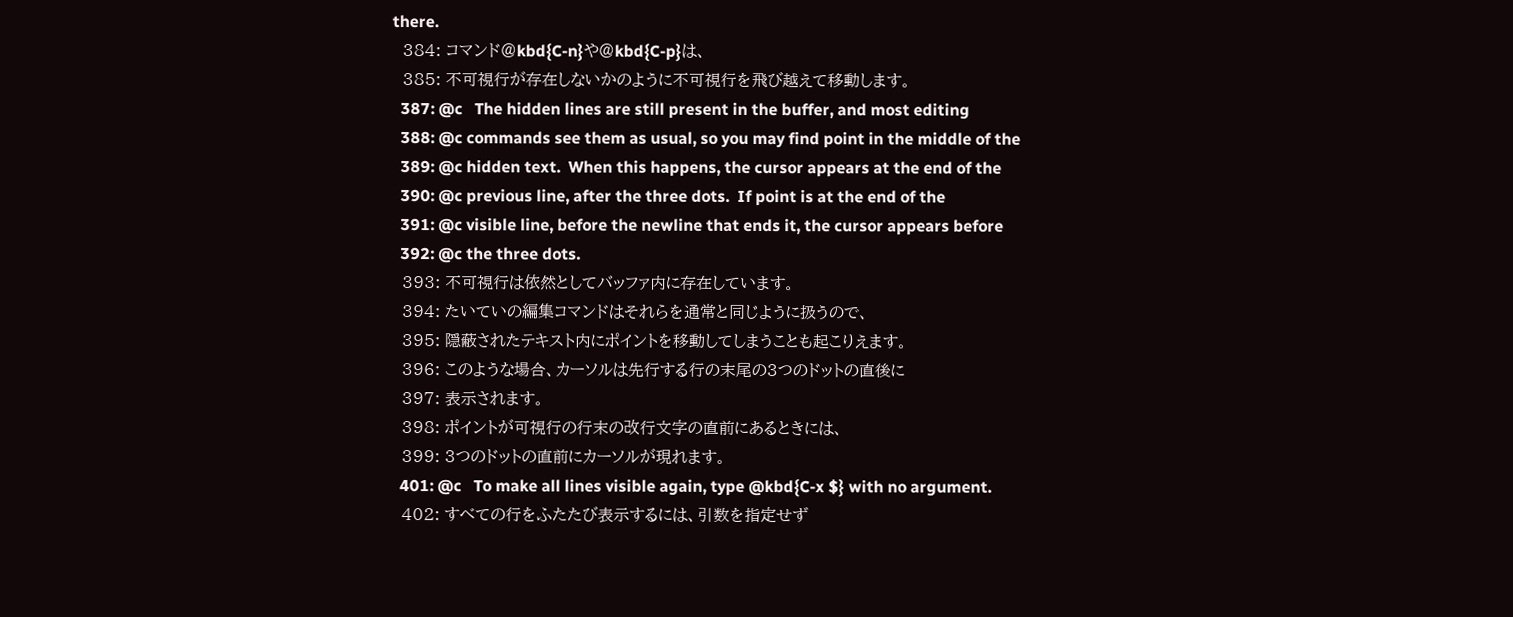there.
  384: コマンド@kbd{C-n}や@kbd{C-p}は、
  385: 不可視行が存在しないかのように不可視行を飛び越えて移動します。
  387: @c   The hidden lines are still present in the buffer, and most editing
  388: @c commands see them as usual, so you may find point in the middle of the
  389: @c hidden text.  When this happens, the cursor appears at the end of the
  390: @c previous line, after the three dots.  If point is at the end of the
  391: @c visible line, before the newline that ends it, the cursor appears before
  392: @c the three dots.
  393: 不可視行は依然としてバッファ内に存在しています。
  394: たいていの編集コマンドはそれらを通常と同じように扱うので、
  395: 隠蔽されたテキスト内にポイントを移動してしまうことも起こりえます。
  396: このような場合、カーソルは先行する行の末尾の3つのドットの直後に
  397: 表示されます。
  398: ポイントが可視行の行末の改行文字の直前にあるときには、
  399: 3つのドットの直前にカーソルが現れます。
  401: @c   To make all lines visible again, type @kbd{C-x $} with no argument.
  402: すべての行をふたたび表示するには、引数を指定せず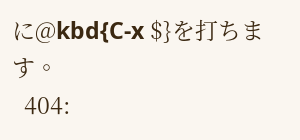に@kbd{C-x $}を打ちます。
  404: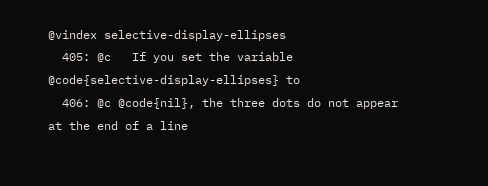@vindex selective-display-ellipses
  405: @c   If you set the variable @code{selective-display-ellipses} to
  406: @c @code{nil}, the three dots do not appear at the end of a line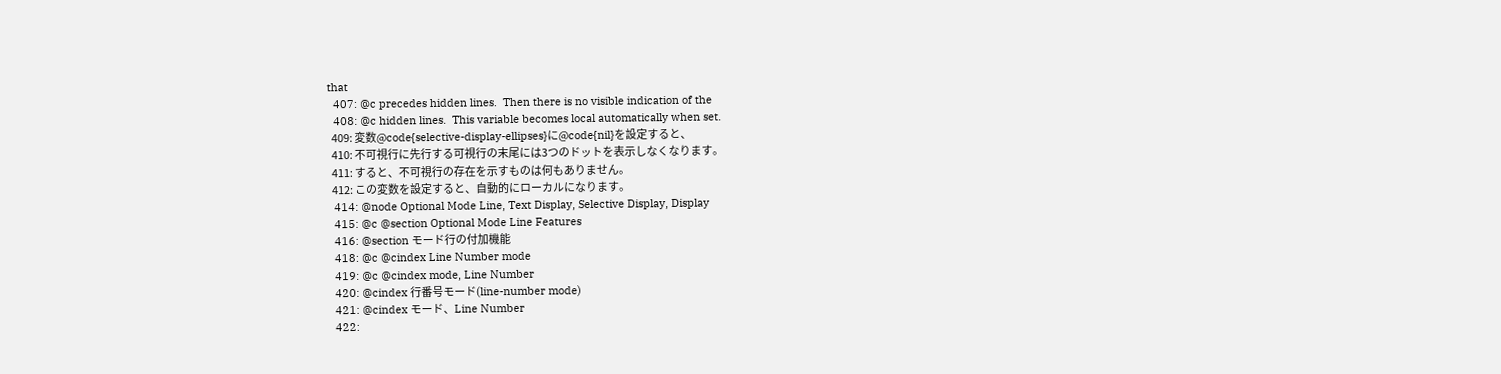that
  407: @c precedes hidden lines.  Then there is no visible indication of the
  408: @c hidden lines.  This variable becomes local automatically when set.
  409: 変数@code{selective-display-ellipses}に@code{nil}を設定すると、
  410: 不可視行に先行する可視行の末尾には3つのドットを表示しなくなります。
  411: すると、不可視行の存在を示すものは何もありません。
  412: この変数を設定すると、自動的にローカルになります。
  414: @node Optional Mode Line, Text Display, Selective Display, Display
  415: @c @section Optional Mode Line Features
  416: @section モード行の付加機能
  418: @c @cindex Line Number mode
  419: @c @cindex mode, Line Number
  420: @cindex 行番号モード(line-number mode)
  421: @cindex モード、Line Number
  422: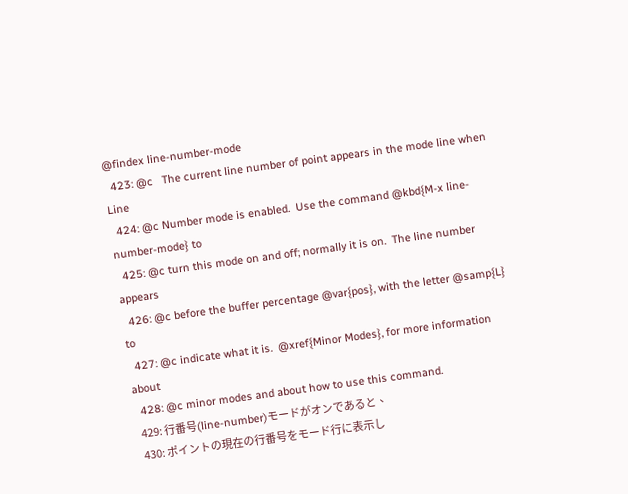@findex line-number-mode
  423: @c   The current line number of point appears in the mode line when Line
  424: @c Number mode is enabled.  Use the command @kbd{M-x line-number-mode} to
  425: @c turn this mode on and off; normally it is on.  The line number appears
  426: @c before the buffer percentage @var{pos}, with the letter @samp{L} to
  427: @c indicate what it is.  @xref{Minor Modes}, for more information about
  428: @c minor modes and about how to use this command.
  429: 行番号(line-number)モードがオンであると、
  430: ポイントの現在の行番号をモード行に表示し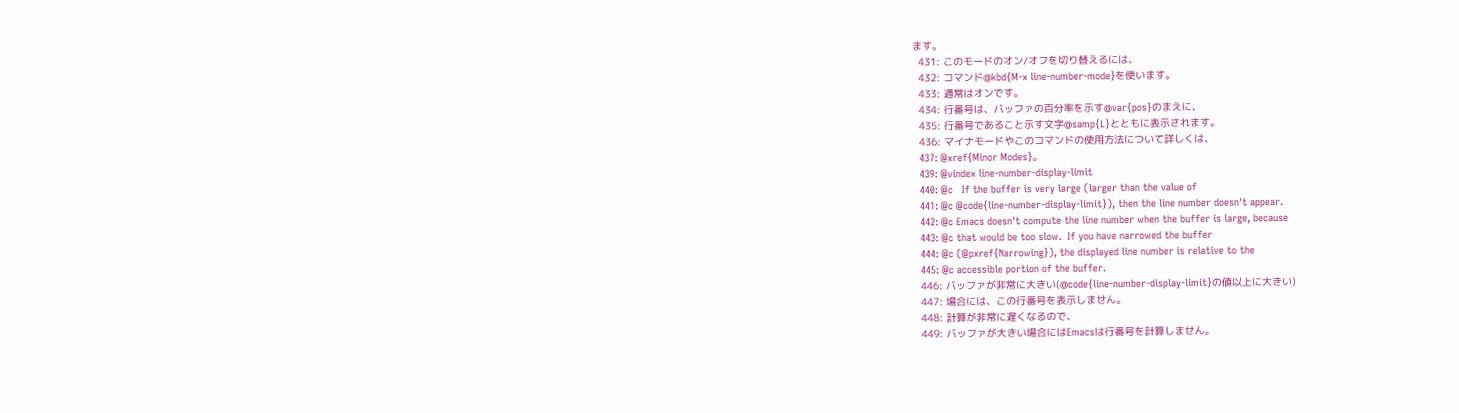ます。
  431: このモードのオン/オフを切り替えるには、
  432: コマンド@kbd{M-x line-number-mode}を使います。
  433: 通常はオンです。
  434: 行番号は、バッファの百分率を示す@var{pos}のまえに、
  435: 行番号であること示す文字@samp{L}とともに表示されます。
  436: マイナモードやこのコマンドの使用方法について詳しくは、
  437: @xref{Minor Modes}。
  439: @vindex line-number-display-limit
  440: @c   If the buffer is very large (larger than the value of
  441: @c @code{line-number-display-limit}), then the line number doesn't appear.
  442: @c Emacs doesn't compute the line number when the buffer is large, because
  443: @c that would be too slow.  If you have narrowed the buffer
  444: @c (@pxref{Narrowing}), the displayed line number is relative to the
  445: @c accessible portion of the buffer.
  446: バッファが非常に大きい(@code{line-number-display-limit}の値以上に大きい)
  447: 場合には、この行番号を表示しません。
  448: 計算が非常に遅くなるので、
  449: バッファが大きい場合にはEmacsは行番号を計算しません。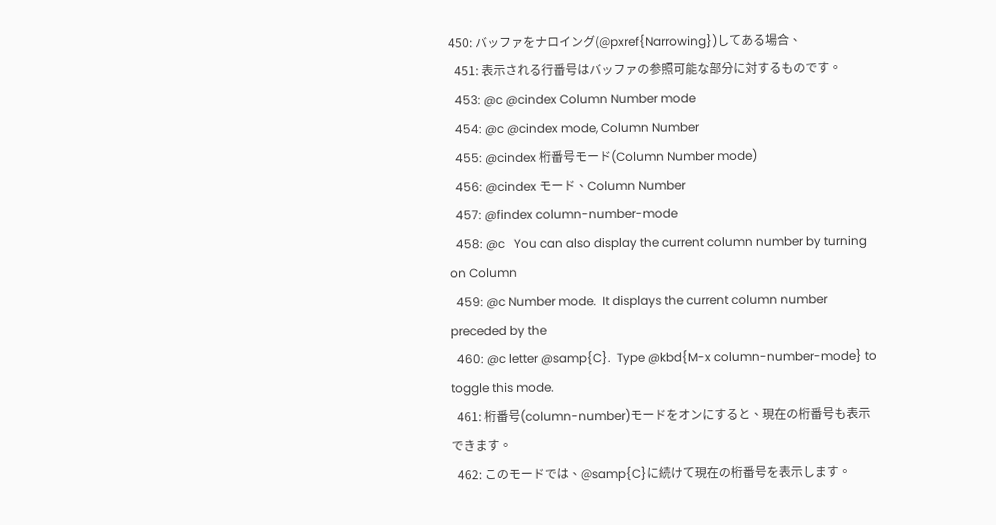450: バッファをナロイング(@pxref{Narrowing})してある場合、
  451: 表示される行番号はバッファの参照可能な部分に対するものです。
  453: @c @cindex Column Number mode
  454: @c @cindex mode, Column Number
  455: @cindex 桁番号モード(Column Number mode)
  456: @cindex モード、Column Number
  457: @findex column-number-mode
  458: @c   You can also display the current column number by turning on Column
  459: @c Number mode.  It displays the current column number preceded by the
  460: @c letter @samp{C}.  Type @kbd{M-x column-number-mode} to toggle this mode.
  461: 桁番号(column-number)モードをオンにすると、現在の桁番号も表示できます。
  462: このモードでは、@samp{C}に続けて現在の桁番号を表示します。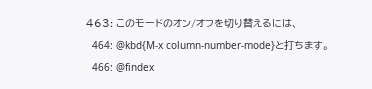463: このモードのオン/オフを切り替えるには、
  464: @kbd{M-x column-number-mode}と打ちます。
  466: @findex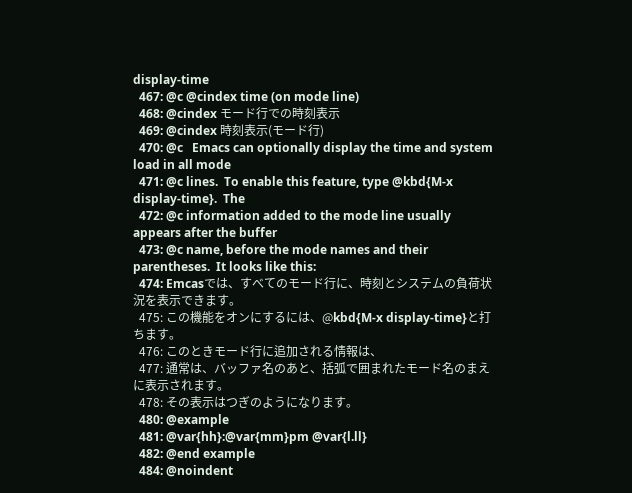display-time
  467: @c @cindex time (on mode line)
  468: @cindex モード行での時刻表示
  469: @cindex 時刻表示(モード行)
  470: @c   Emacs can optionally display the time and system load in all mode
  471: @c lines.  To enable this feature, type @kbd{M-x display-time}.  The
  472: @c information added to the mode line usually appears after the buffer
  473: @c name, before the mode names and their parentheses.  It looks like this:
  474: Emcasでは、すべてのモード行に、時刻とシステムの負荷状況を表示できます。
  475: この機能をオンにするには、@kbd{M-x display-time}と打ちます。
  476: このときモード行に追加される情報は、
  477: 通常は、バッファ名のあと、括弧で囲まれたモード名のまえに表示されます。
  478: その表示はつぎのようになります。
  480: @example
  481: @var{hh}:@var{mm}pm @var{l.ll}
  482: @end example
  484: @noindent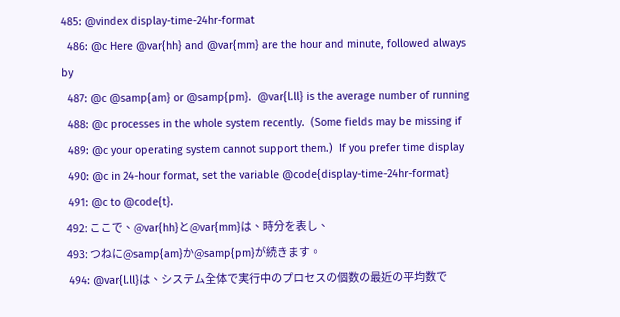485: @vindex display-time-24hr-format
  486: @c Here @var{hh} and @var{mm} are the hour and minute, followed always by
  487: @c @samp{am} or @samp{pm}.  @var{l.ll} is the average number of running
  488: @c processes in the whole system recently.  (Some fields may be missing if
  489: @c your operating system cannot support them.)  If you prefer time display
  490: @c in 24-hour format, set the variable @code{display-time-24hr-format}
  491: @c to @code{t}.
  492: ここで、@var{hh}と@var{mm}は、時分を表し、
  493: つねに@samp{am}か@samp{pm}が続きます。
  494: @var{l.ll}は、システム全体で実行中のプロセスの個数の最近の平均数で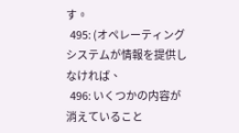す。
  495: (オペレーティングシステムが情報を提供しなければ、
  496: いくつかの内容が消えていること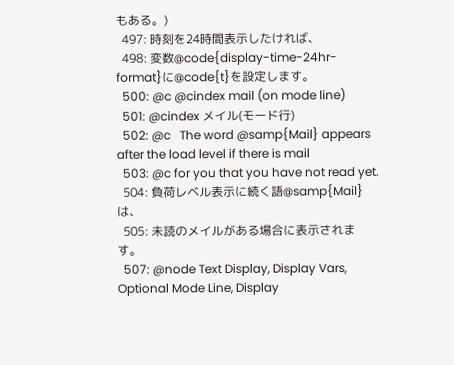もある。)
  497: 時刻を24時間表示したければ、
  498: 変数@code{display-time-24hr-format}に@code{t}を設定します。
  500: @c @cindex mail (on mode line)
  501: @cindex メイル(モード行)
  502: @c   The word @samp{Mail} appears after the load level if there is mail
  503: @c for you that you have not read yet.
  504: 負荷レベル表示に続く語@samp{Mail}は、
  505: 未読のメイルがある場合に表示されます。
  507: @node Text Display, Display Vars, Optional Mode Line, Display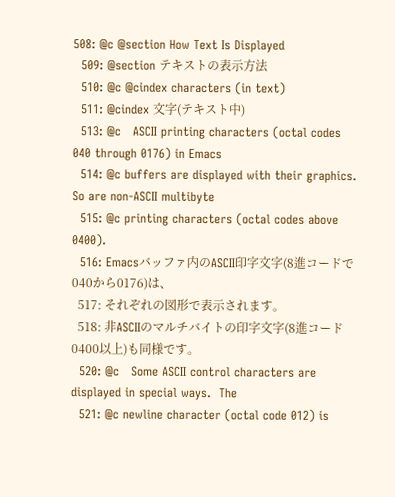508: @c @section How Text Is Displayed
  509: @section テキストの表示方法
  510: @c @cindex characters (in text)
  511: @cindex 文字(テキスト中)
  513: @c   ASCII printing characters (octal codes 040 through 0176) in Emacs
  514: @c buffers are displayed with their graphics.  So are non-ASCII multibyte
  515: @c printing characters (octal codes above 0400).
  516: Emacsバッファ内のASCII印字文字(8進コードで040から0176)は、
  517: それぞれの図形で表示されます。
  518: 非ASCIIのマルチバイトの印字文字(8進コード0400以上)も同様です。
  520: @c   Some ASCII control characters are displayed in special ways.  The
  521: @c newline character (octal code 012) is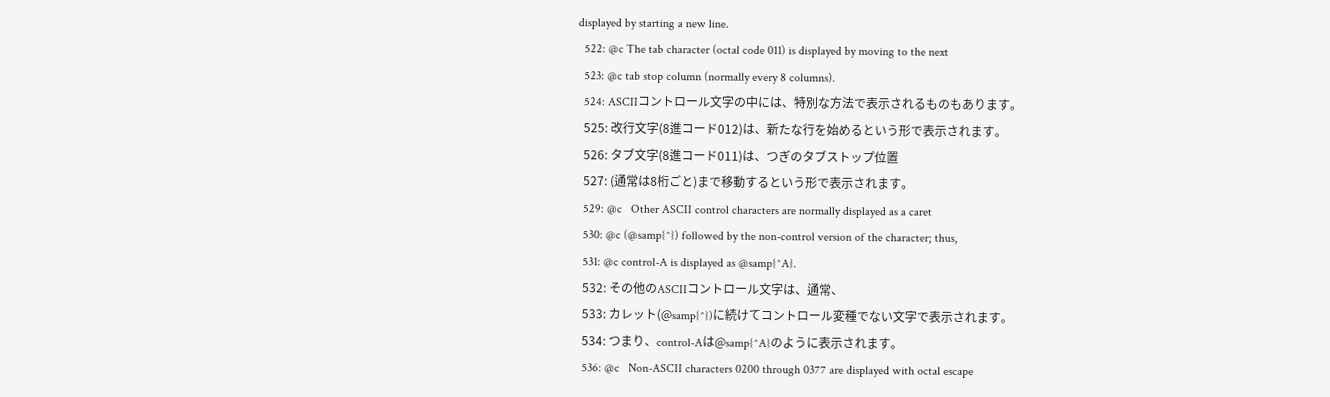displayed by starting a new line.
  522: @c The tab character (octal code 011) is displayed by moving to the next
  523: @c tab stop column (normally every 8 columns).
  524: ASCIIコントロール文字の中には、特別な方法で表示されるものもあります。
  525: 改行文字(8進コード012)は、新たな行を始めるという形で表示されます。
  526: タブ文字(8進コード011)は、つぎのタブストップ位置
  527: (通常は8桁ごと)まで移動するという形で表示されます。
  529: @c   Other ASCII control characters are normally displayed as a caret
  530: @c (@samp{^}) followed by the non-control version of the character; thus,
  531: @c control-A is displayed as @samp{^A}.
  532: その他のASCIIコントロール文字は、通常、
  533: カレット(@samp{^})に続けてコントロール変種でない文字で表示されます。
  534: つまり、control-Aは@samp{^A}のように表示されます。
  536: @c   Non-ASCII characters 0200 through 0377 are displayed with octal escape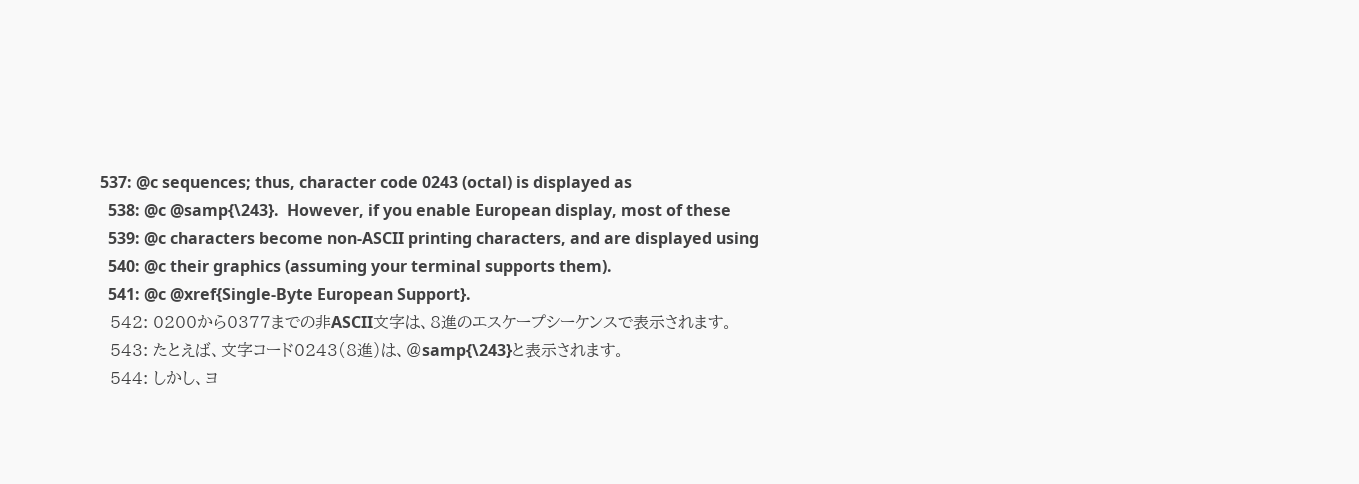537: @c sequences; thus, character code 0243 (octal) is displayed as
  538: @c @samp{\243}.  However, if you enable European display, most of these
  539: @c characters become non-ASCII printing characters, and are displayed using
  540: @c their graphics (assuming your terminal supports them).
  541: @c @xref{Single-Byte European Support}.
  542: 0200から0377までの非ASCII文字は、8進のエスケープシーケンスで表示されます。
  543: たとえば、文字コード0243(8進)は、@samp{\243}と表示されます。
  544: しかし、ヨ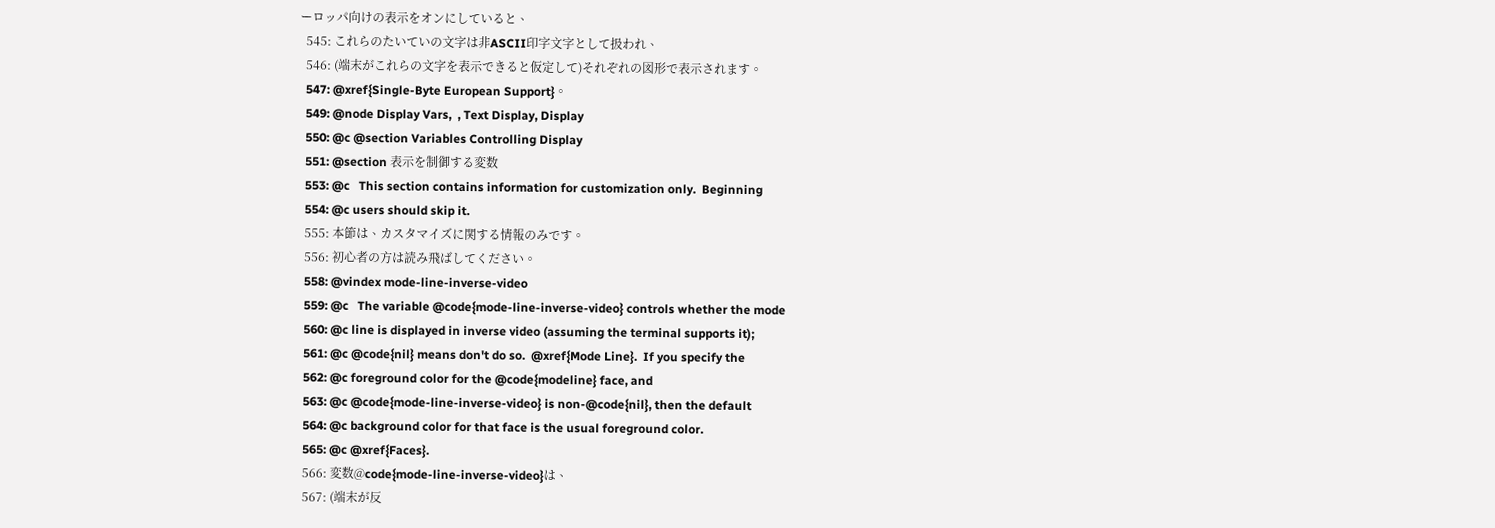ーロッパ向けの表示をオンにしていると、
  545: これらのたいていの文字は非ASCII印字文字として扱われ、
  546: (端末がこれらの文字を表示できると仮定して)それぞれの図形で表示されます。
  547: @xref{Single-Byte European Support}。
  549: @node Display Vars,  , Text Display, Display
  550: @c @section Variables Controlling Display
  551: @section 表示を制御する変数
  553: @c   This section contains information for customization only.  Beginning
  554: @c users should skip it.
  555: 本節は、カスタマイズに関する情報のみです。
  556: 初心者の方は読み飛ばしてください。
  558: @vindex mode-line-inverse-video
  559: @c   The variable @code{mode-line-inverse-video} controls whether the mode
  560: @c line is displayed in inverse video (assuming the terminal supports it);
  561: @c @code{nil} means don't do so.  @xref{Mode Line}.  If you specify the
  562: @c foreground color for the @code{modeline} face, and
  563: @c @code{mode-line-inverse-video} is non-@code{nil}, then the default
  564: @c background color for that face is the usual foreground color.
  565: @c @xref{Faces}.
  566: 変数@code{mode-line-inverse-video}は、
  567: (端末が反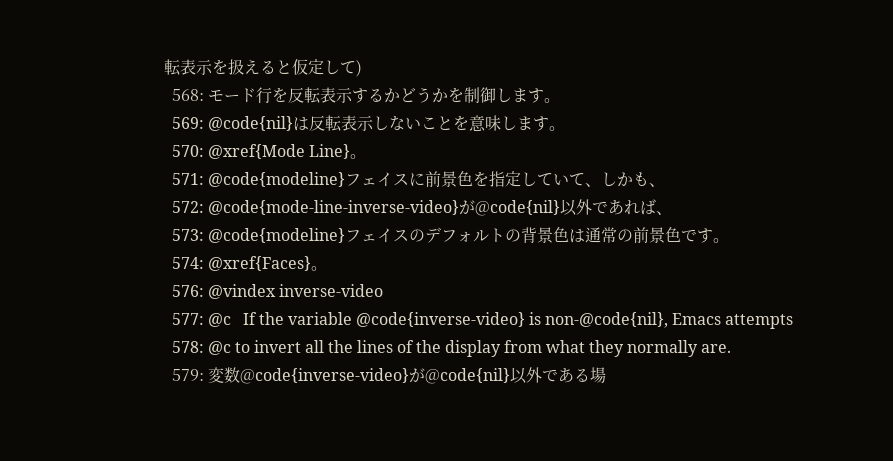転表示を扱えると仮定して)
  568: モード行を反転表示するかどうかを制御します。
  569: @code{nil}は反転表示しないことを意味します。
  570: @xref{Mode Line}。
  571: @code{modeline}フェイスに前景色を指定していて、しかも、
  572: @code{mode-line-inverse-video}が@code{nil}以外であれば、
  573: @code{modeline}フェイスのデフォルトの背景色は通常の前景色です。
  574: @xref{Faces}。
  576: @vindex inverse-video
  577: @c   If the variable @code{inverse-video} is non-@code{nil}, Emacs attempts
  578: @c to invert all the lines of the display from what they normally are.
  579: 変数@code{inverse-video}が@code{nil}以外である場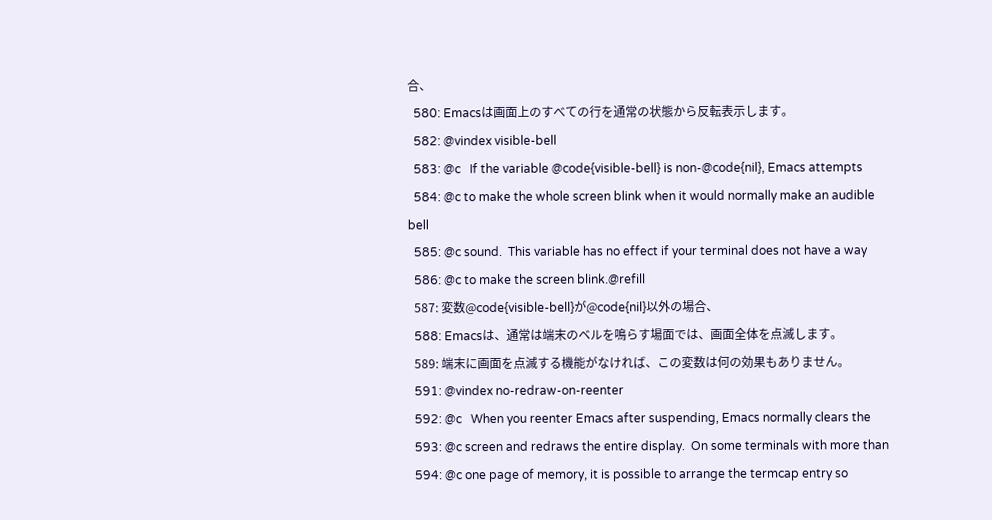合、
  580: Emacsは画面上のすべての行を通常の状態から反転表示します。
  582: @vindex visible-bell
  583: @c   If the variable @code{visible-bell} is non-@code{nil}, Emacs attempts
  584: @c to make the whole screen blink when it would normally make an audible bell
  585: @c sound.  This variable has no effect if your terminal does not have a way
  586: @c to make the screen blink.@refill
  587: 変数@code{visible-bell}が@code{nil}以外の場合、
  588: Emacsは、通常は端末のベルを鳴らす場面では、画面全体を点滅します。
  589: 端末に画面を点滅する機能がなければ、この変数は何の効果もありません。
  591: @vindex no-redraw-on-reenter
  592: @c   When you reenter Emacs after suspending, Emacs normally clears the
  593: @c screen and redraws the entire display.  On some terminals with more than
  594: @c one page of memory, it is possible to arrange the termcap entry so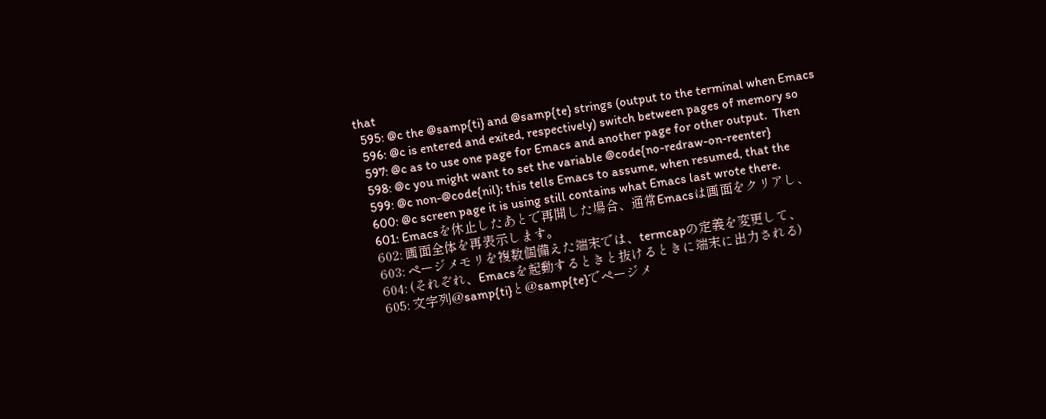that
  595: @c the @samp{ti} and @samp{te} strings (output to the terminal when Emacs
  596: @c is entered and exited, respectively) switch between pages of memory so
  597: @c as to use one page for Emacs and another page for other output.  Then
  598: @c you might want to set the variable @code{no-redraw-on-reenter}
  599: @c non-@code{nil}; this tells Emacs to assume, when resumed, that the
  600: @c screen page it is using still contains what Emacs last wrote there.
  601: Emacsを休止したあとで再開した場合、通常Emacsは画面をクリアし、
  602: 画面全体を再表示します。
  603: ページメモリを複数個備えた端末では、termcapの定義を変更して、
  604: (それぞれ、Emacsを起動するときと抜けるときに端末に出力される)
  605: 文字列@samp{ti}と@samp{te}でページメ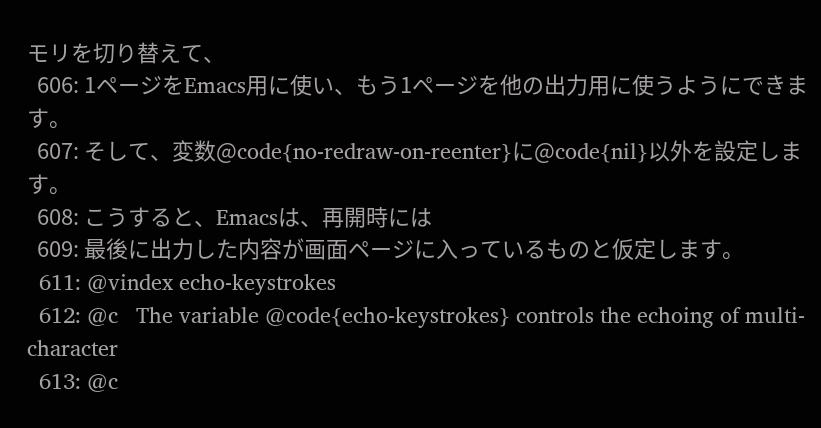モリを切り替えて、
  606: 1ページをEmacs用に使い、もう1ページを他の出力用に使うようにできます。
  607: そして、変数@code{no-redraw-on-reenter}に@code{nil}以外を設定します。
  608: こうすると、Emacsは、再開時には
  609: 最後に出力した内容が画面ページに入っているものと仮定します。
  611: @vindex echo-keystrokes
  612: @c   The variable @code{echo-keystrokes} controls the echoing of multi-character
  613: @c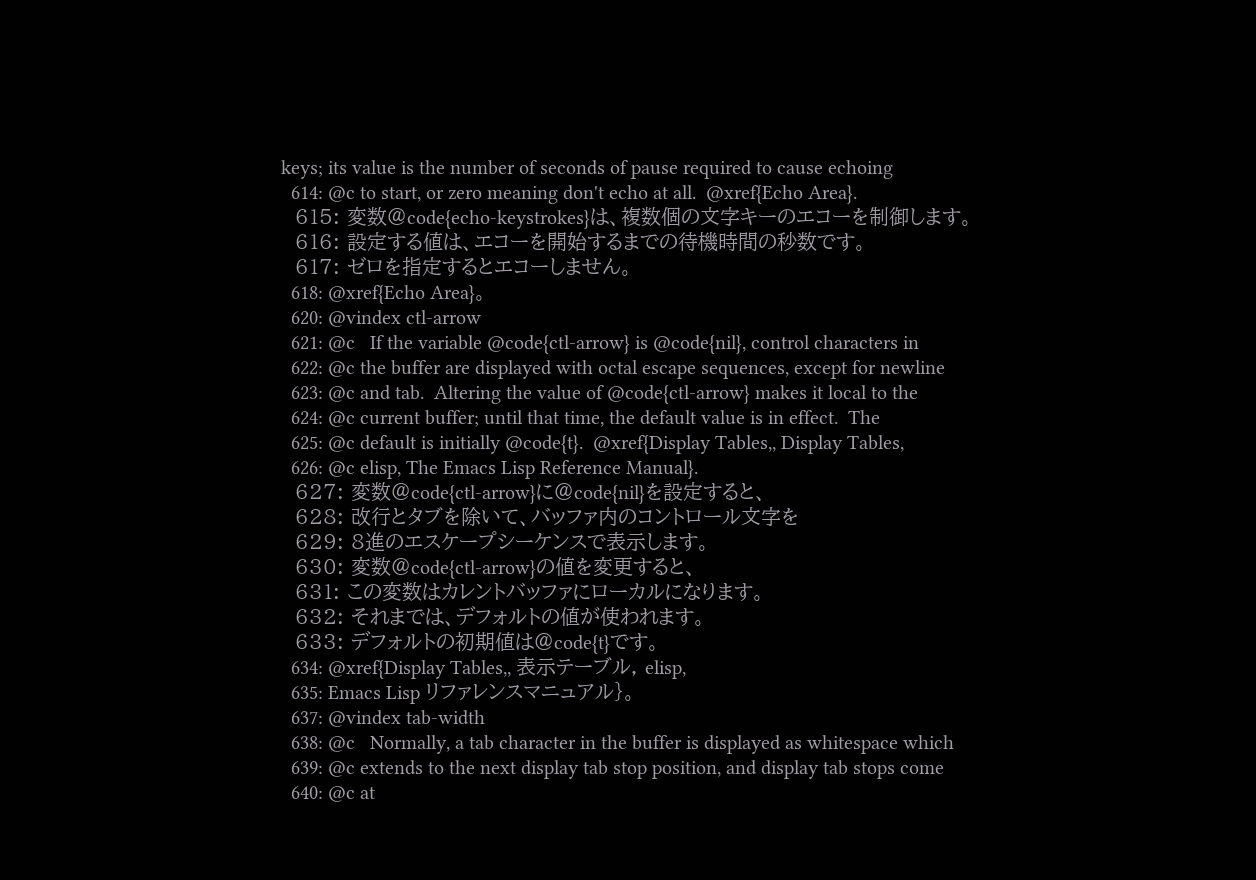keys; its value is the number of seconds of pause required to cause echoing
  614: @c to start, or zero meaning don't echo at all.  @xref{Echo Area}.
  615: 変数@code{echo-keystrokes}は、複数個の文字キーのエコーを制御します。
  616: 設定する値は、エコーを開始するまでの待機時間の秒数です。
  617: ゼロを指定するとエコーしません。
  618: @xref{Echo Area}。
  620: @vindex ctl-arrow
  621: @c   If the variable @code{ctl-arrow} is @code{nil}, control characters in
  622: @c the buffer are displayed with octal escape sequences, except for newline
  623: @c and tab.  Altering the value of @code{ctl-arrow} makes it local to the
  624: @c current buffer; until that time, the default value is in effect.  The
  625: @c default is initially @code{t}.  @xref{Display Tables,, Display Tables,
  626: @c elisp, The Emacs Lisp Reference Manual}.
  627: 変数@code{ctl-arrow}に@code{nil}を設定すると、
  628: 改行とタブを除いて、バッファ内のコントロール文字を
  629: 8進のエスケープシーケンスで表示します。
  630: 変数@code{ctl-arrow}の値を変更すると、
  631: この変数はカレントバッファにローカルになります。
  632: それまでは、デフォルトの値が使われます。
  633: デフォルトの初期値は@code{t}です。
  634: @xref{Display Tables,, 表示テーブル, elisp,
  635: Emacs Lisp リファレンスマニュアル}。
  637: @vindex tab-width
  638: @c   Normally, a tab character in the buffer is displayed as whitespace which
  639: @c extends to the next display tab stop position, and display tab stops come
  640: @c at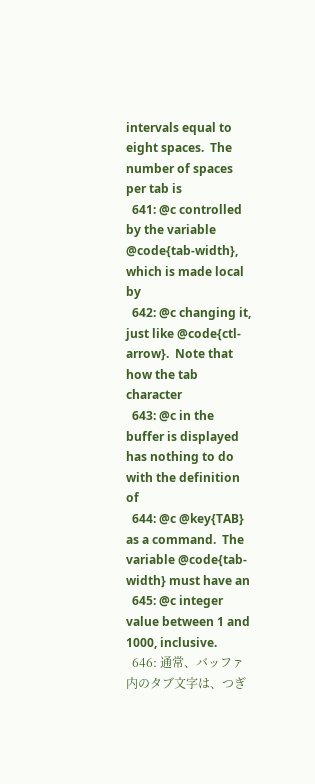intervals equal to eight spaces.  The number of spaces per tab is
  641: @c controlled by the variable @code{tab-width}, which is made local by
  642: @c changing it, just like @code{ctl-arrow}.  Note that how the tab character
  643: @c in the buffer is displayed has nothing to do with the definition of
  644: @c @key{TAB} as a command.  The variable @code{tab-width} must have an
  645: @c integer value between 1 and 1000, inclusive.
  646: 通常、バッファ内のタブ文字は、つぎ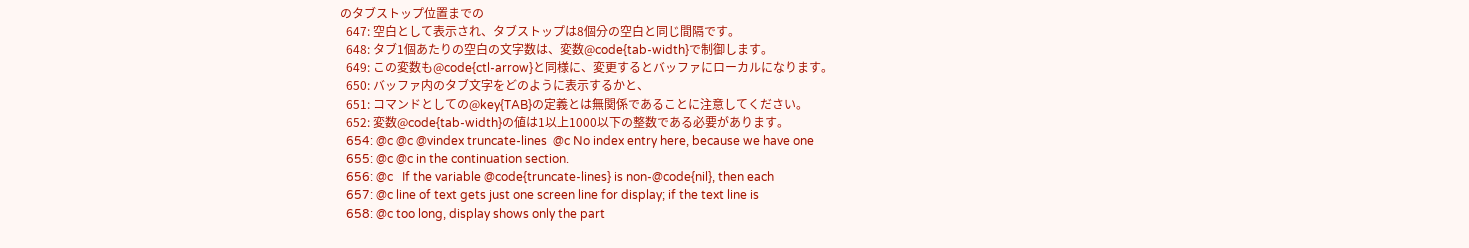のタブストップ位置までの
  647: 空白として表示され、タブストップは8個分の空白と同じ間隔です。
  648: タブ1個あたりの空白の文字数は、変数@code{tab-width}で制御します。
  649: この変数も@code{ctl-arrow}と同様に、変更するとバッファにローカルになります。
  650: バッファ内のタブ文字をどのように表示するかと、
  651: コマンドとしての@key{TAB}の定義とは無関係であることに注意してください。
  652: 変数@code{tab-width}の値は1以上1000以下の整数である必要があります。
  654: @c @c @vindex truncate-lines  @c No index entry here, because we have one
  655: @c @c in the continuation section.
  656: @c   If the variable @code{truncate-lines} is non-@code{nil}, then each
  657: @c line of text gets just one screen line for display; if the text line is
  658: @c too long, display shows only the part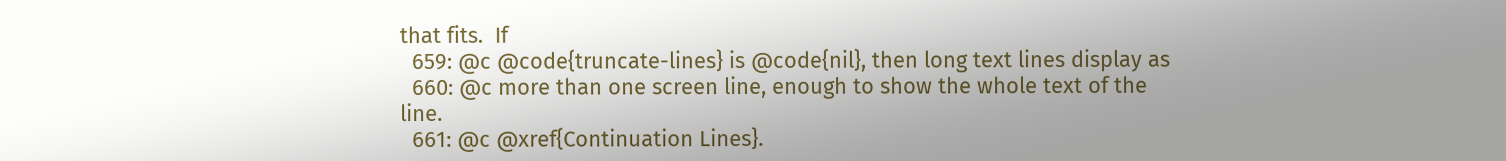that fits.  If
  659: @c @code{truncate-lines} is @code{nil}, then long text lines display as
  660: @c more than one screen line, enough to show the whole text of the line.
  661: @c @xref{Continuation Lines}.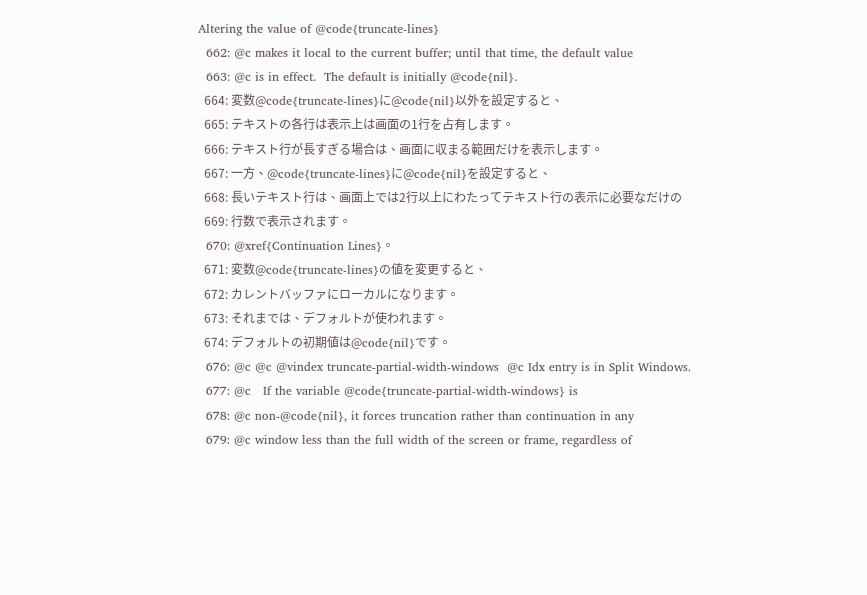Altering the value of @code{truncate-lines}
  662: @c makes it local to the current buffer; until that time, the default value
  663: @c is in effect.  The default is initially @code{nil}.
  664: 変数@code{truncate-lines}に@code{nil}以外を設定すると、
  665: テキストの各行は表示上は画面の1行を占有します。
  666: テキスト行が長すぎる場合は、画面に収まる範囲だけを表示します。
  667: 一方、@code{truncate-lines}に@code{nil}を設定すると、
  668: 長いテキスト行は、画面上では2行以上にわたってテキスト行の表示に必要なだけの
  669: 行数で表示されます。
  670: @xref{Continuation Lines}。
  671: 変数@code{truncate-lines}の値を変更すると、
  672: カレントバッファにローカルになります。
  673: それまでは、デフォルトが使われます。
  674: デフォルトの初期値は@code{nil}です。
  676: @c @c @vindex truncate-partial-width-windows  @c Idx entry is in Split Windows.
  677: @c   If the variable @code{truncate-partial-width-windows} is
  678: @c non-@code{nil}, it forces truncation rather than continuation in any
  679: @c window less than the full width of the screen or frame, regardless of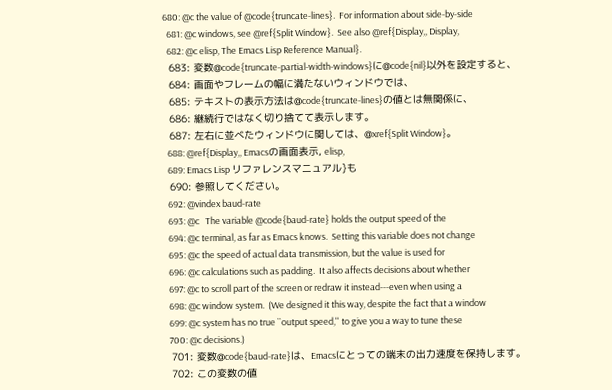680: @c the value of @code{truncate-lines}.  For information about side-by-side
  681: @c windows, see @ref{Split Window}.  See also @ref{Display,, Display,
  682: @c elisp, The Emacs Lisp Reference Manual}.
  683: 変数@code{truncate-partial-width-windows}に@code{nil}以外を設定すると、
  684: 画面やフレームの幅に満たないウィンドウでは、
  685: テキストの表示方法は@code{truncate-lines}の値とは無関係に、
  686: 継続行ではなく切り捨てて表示します。
  687: 左右に並べたウィンドウに関しては、@xref{Split Window}。
  688: @ref{Display,, Emacsの画面表示, elisp,
  689: Emacs Lisp リファレンスマニュアル}も
  690: 参照してください。
  692: @vindex baud-rate
  693: @c   The variable @code{baud-rate} holds the output speed of the
  694: @c terminal, as far as Emacs knows.  Setting this variable does not change
  695: @c the speed of actual data transmission, but the value is used for
  696: @c calculations such as padding.  It also affects decisions about whether
  697: @c to scroll part of the screen or redraw it instead---even when using a
  698: @c window system.  (We designed it this way, despite the fact that a window
  699: @c system has no true ``output speed,'' to give you a way to tune these
  700: @c decisions.)
  701: 変数@code{baud-rate}は、Emacsにとっての端末の出力速度を保持します。
  702: この変数の値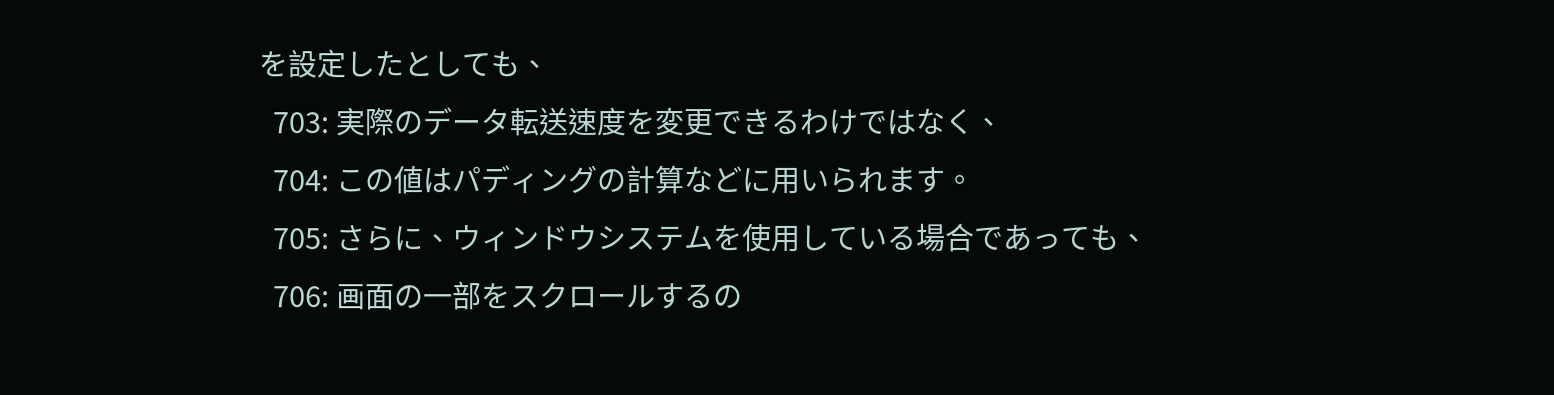を設定したとしても、
  703: 実際のデータ転送速度を変更できるわけではなく、
  704: この値はパディングの計算などに用いられます。
  705: さらに、ウィンドウシステムを使用している場合であっても、
  706: 画面の一部をスクロールするの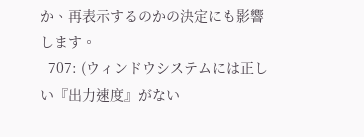か、再表示するのかの決定にも影響します。
  707: (ウィンドウシステムには正しい『出力速度』がない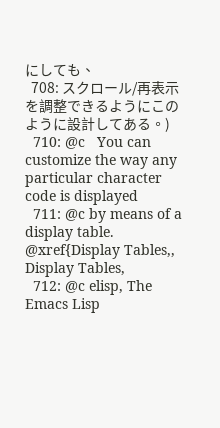にしても、
  708: スクロール/再表示を調整できるようにこのように設計してある。)
  710: @c   You can customize the way any particular character code is displayed
  711: @c by means of a display table.  @xref{Display Tables,, Display Tables,
  712: @c elisp, The Emacs Lisp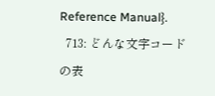Reference Manual}.
  713: どんな文字コードの表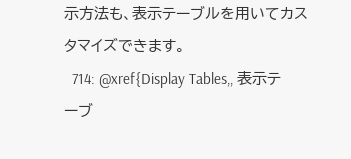示方法も、表示テーブルを用いてカスタマイズできます。
  714: @xref{Display Tables,, 表示テーブ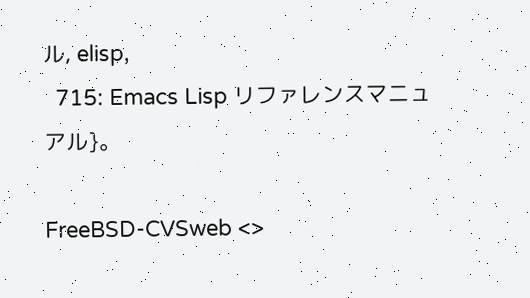ル, elisp,
  715: Emacs Lisp リファレンスマニュアル}。

FreeBSD-CVSweb <>